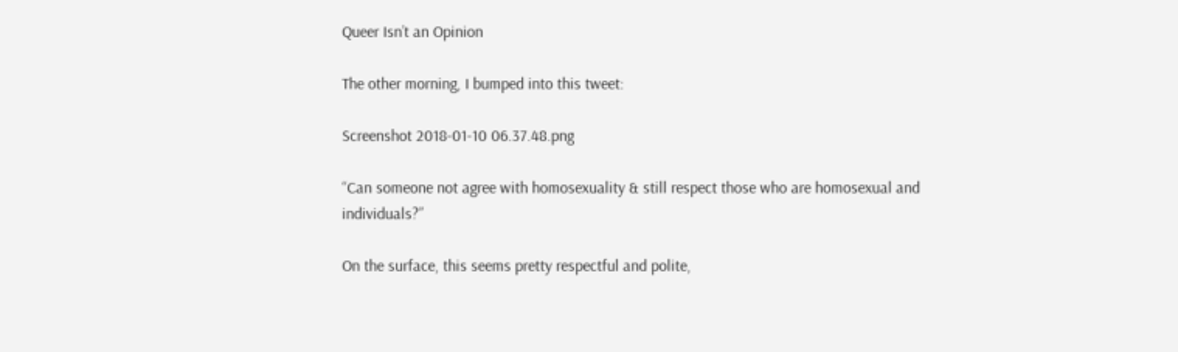Queer Isn’t an Opinion

The other morning, I bumped into this tweet:

Screenshot 2018-01-10 06.37.48.png

“Can someone not agree with homosexuality & still respect those who are homosexual and individuals?”

On the surface, this seems pretty respectful and polite,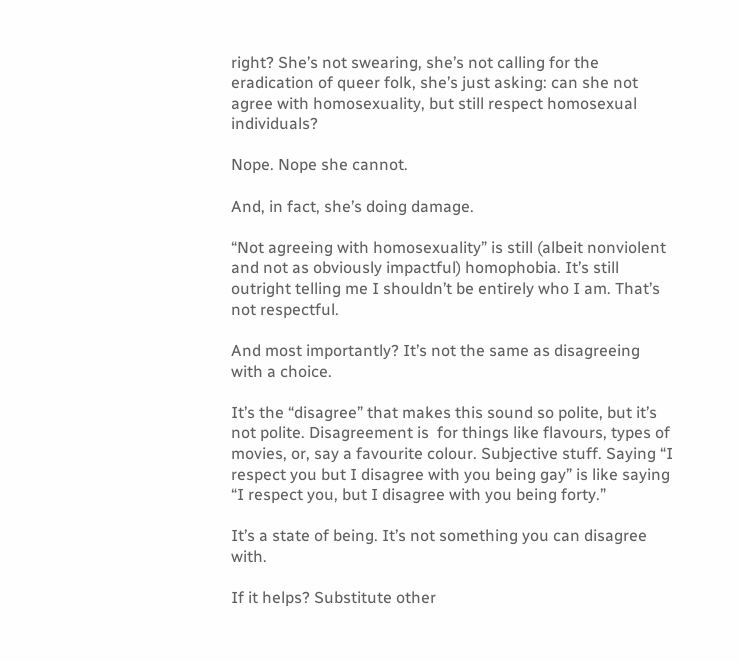right? She’s not swearing, she’s not calling for the eradication of queer folk, she’s just asking: can she not agree with homosexuality, but still respect homosexual individuals?

Nope. Nope she cannot.

And, in fact, she’s doing damage.

“Not agreeing with homosexuality” is still (albeit nonviolent and not as obviously impactful) homophobia. It’s still outright telling me I shouldn’t be entirely who I am. That’s not respectful.

And most importantly? It’s not the same as disagreeing with a choice.

It’s the “disagree” that makes this sound so polite, but it’s not polite. Disagreement is  for things like flavours, types of movies, or, say a favourite colour. Subjective stuff. Saying “I respect you but I disagree with you being gay” is like saying “I respect you, but I disagree with you being forty.”

It’s a state of being. It’s not something you can disagree with.

If it helps? Substitute other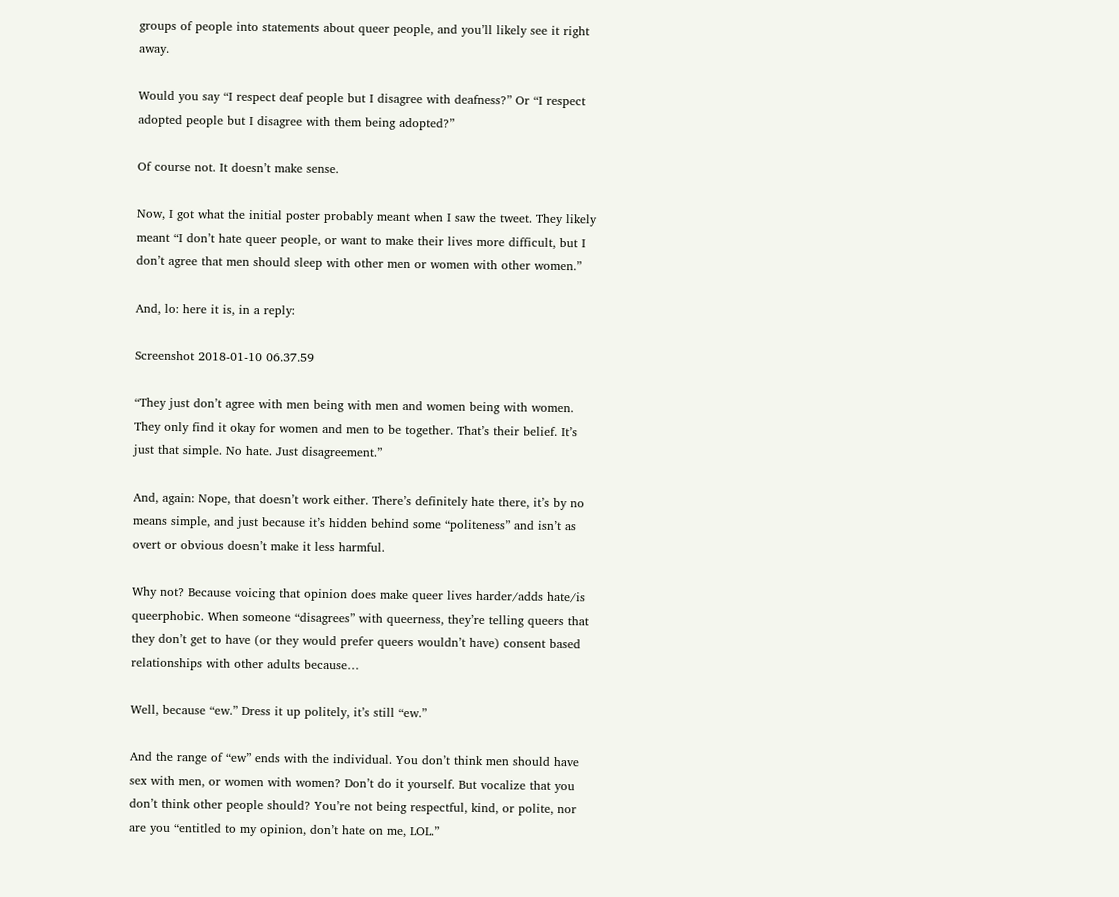groups of people into statements about queer people, and you’ll likely see it right away.

Would you say “I respect deaf people but I disagree with deafness?” Or “I respect adopted people but I disagree with them being adopted?”

Of course not. It doesn’t make sense.

Now, I got what the initial poster probably meant when I saw the tweet. They likely meant “I don’t hate queer people, or want to make their lives more difficult, but I don’t agree that men should sleep with other men or women with other women.”

And, lo: here it is, in a reply:

Screenshot 2018-01-10 06.37.59

“They just don’t agree with men being with men and women being with women. They only find it okay for women and men to be together. That’s their belief. It’s just that simple. No hate. Just disagreement.”

And, again: Nope, that doesn’t work either. There’s definitely hate there, it’s by no means simple, and just because it’s hidden behind some “politeness” and isn’t as overt or obvious doesn’t make it less harmful.

Why not? Because voicing that opinion does make queer lives harder/adds hate/is queerphobic. When someone “disagrees” with queerness, they’re telling queers that they don’t get to have (or they would prefer queers wouldn’t have) consent based relationships with other adults because…

Well, because “ew.” Dress it up politely, it’s still “ew.”

And the range of “ew” ends with the individual. You don’t think men should have sex with men, or women with women? Don’t do it yourself. But vocalize that you don’t think other people should? You’re not being respectful, kind, or polite, nor are you “entitled to my opinion, don’t hate on me, LOL.”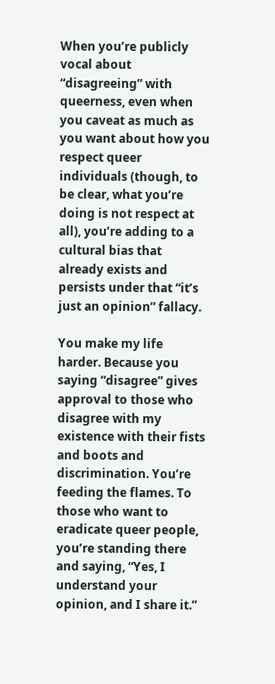When you’re publicly vocal about “disagreeing” with queerness, even when you caveat as much as you want about how you respect queer individuals (though, to be clear, what you’re doing is not respect at all), you’re adding to a cultural bias that already exists and persists under that “it’s just an opinion” fallacy.

You make my life harder. Because you saying “disagree” gives approval to those who disagree with my existence with their fists and boots and discrimination. You’re feeding the flames. To those who want to eradicate queer people, you’re standing there and saying, “Yes, I understand your opinion, and I share it.”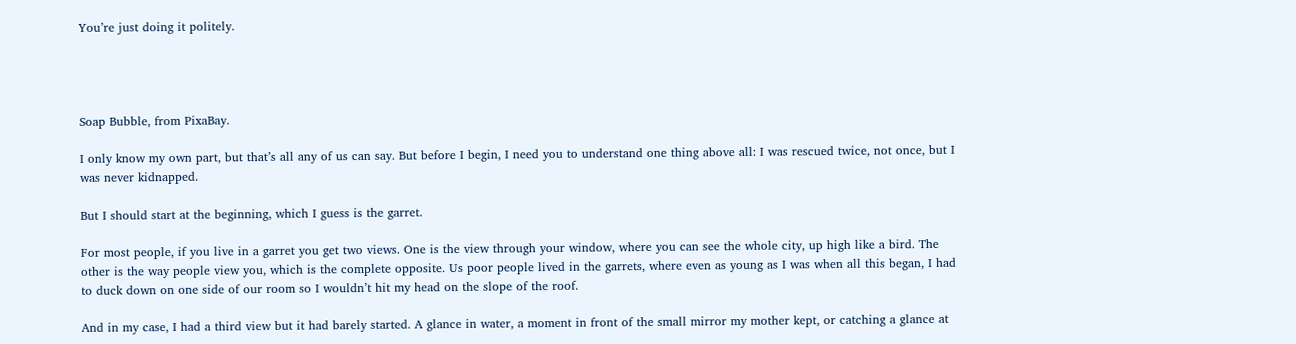You’re just doing it politely.




Soap Bubble, from PixaBay.

I only know my own part, but that’s all any of us can say. But before I begin, I need you to understand one thing above all: I was rescued twice, not once, but I was never kidnapped.

But I should start at the beginning, which I guess is the garret.

For most people, if you live in a garret you get two views. One is the view through your window, where you can see the whole city, up high like a bird. The other is the way people view you, which is the complete opposite. Us poor people lived in the garrets, where even as young as I was when all this began, I had to duck down on one side of our room so I wouldn’t hit my head on the slope of the roof.

And in my case, I had a third view but it had barely started. A glance in water, a moment in front of the small mirror my mother kept, or catching a glance at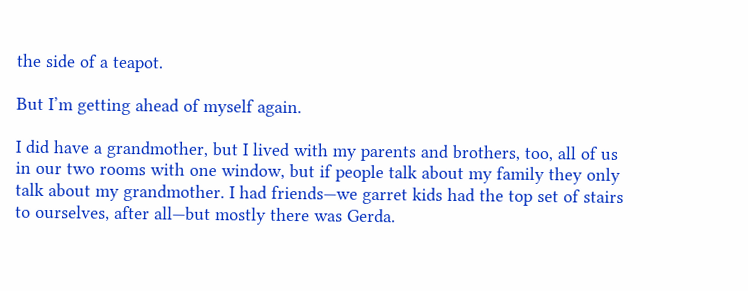the side of a teapot.

But I’m getting ahead of myself again.

I did have a grandmother, but I lived with my parents and brothers, too, all of us in our two rooms with one window, but if people talk about my family they only talk about my grandmother. I had friends—we garret kids had the top set of stairs to ourselves, after all—but mostly there was Gerda.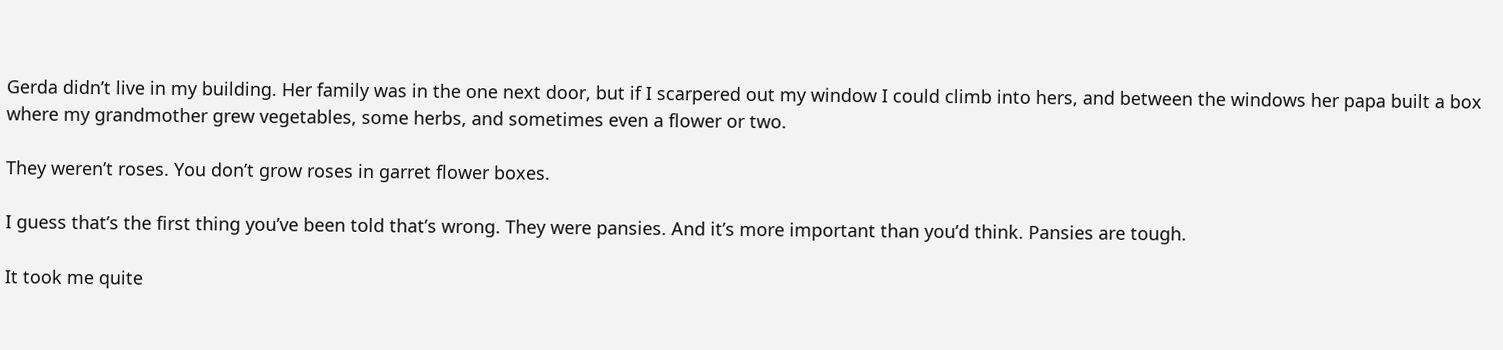Gerda didn’t live in my building. Her family was in the one next door, but if I scarpered out my window I could climb into hers, and between the windows her papa built a box where my grandmother grew vegetables, some herbs, and sometimes even a flower or two.

They weren’t roses. You don’t grow roses in garret flower boxes.

I guess that’s the first thing you’ve been told that’s wrong. They were pansies. And it’s more important than you’d think. Pansies are tough.

It took me quite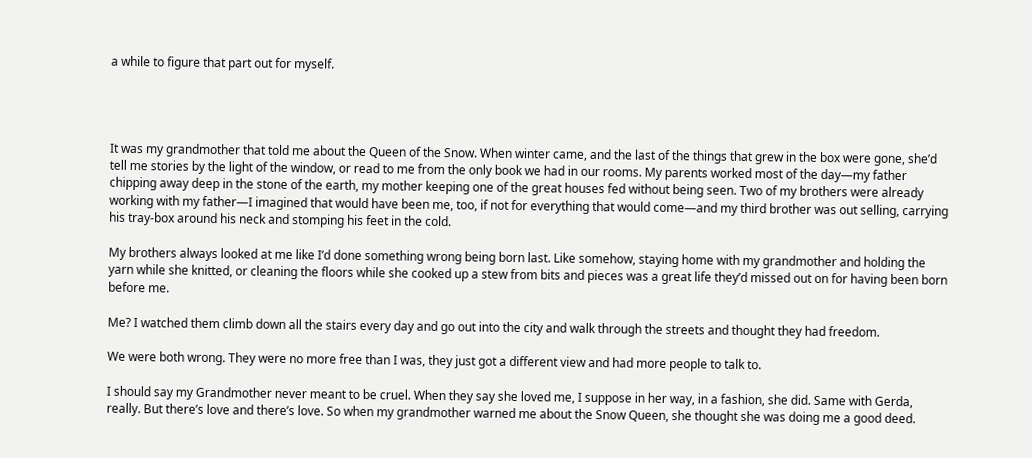a while to figure that part out for myself.




It was my grandmother that told me about the Queen of the Snow. When winter came, and the last of the things that grew in the box were gone, she’d tell me stories by the light of the window, or read to me from the only book we had in our rooms. My parents worked most of the day—my father chipping away deep in the stone of the earth, my mother keeping one of the great houses fed without being seen. Two of my brothers were already working with my father—I imagined that would have been me, too, if not for everything that would come—and my third brother was out selling, carrying his tray-box around his neck and stomping his feet in the cold.

My brothers always looked at me like I’d done something wrong being born last. Like somehow, staying home with my grandmother and holding the yarn while she knitted, or cleaning the floors while she cooked up a stew from bits and pieces was a great life they’d missed out on for having been born before me.

Me? I watched them climb down all the stairs every day and go out into the city and walk through the streets and thought they had freedom.

We were both wrong. They were no more free than I was, they just got a different view and had more people to talk to.

I should say my Grandmother never meant to be cruel. When they say she loved me, I suppose in her way, in a fashion, she did. Same with Gerda, really. But there’s love and there’s love. So when my grandmother warned me about the Snow Queen, she thought she was doing me a good deed.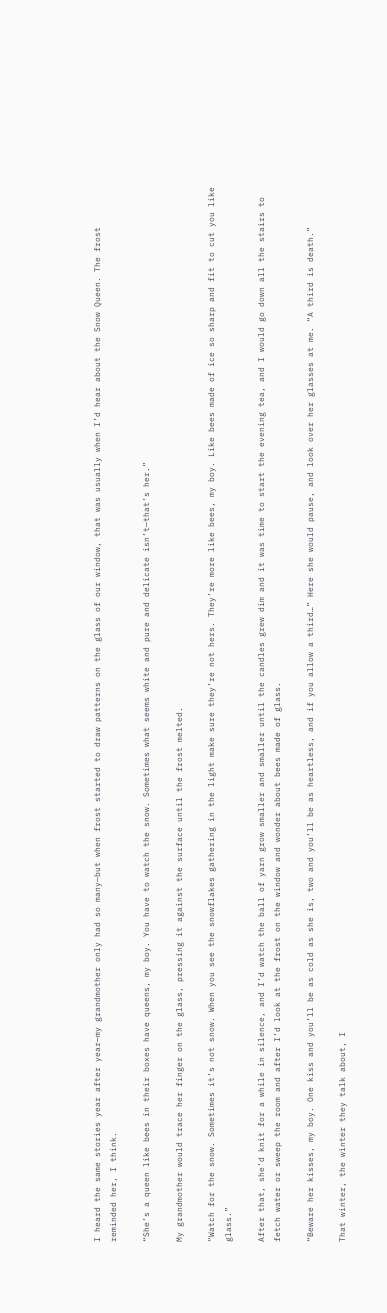I heard the same stories year after year—my grandmother only had so many—but when frost started to draw patterns on the glass of our window, that was usually when I’d hear about the Snow Queen. The frost reminded her, I think.

“She’s a queen like bees in their boxes have queens, my boy. You have to watch the snow. Sometimes what seems white and pure and delicate isn’t—that’s her.”

My grandmother would trace her finger on the glass, pressing it against the surface until the frost melted.

“Watch for the snow. Sometimes it’s not snow. When you see the snowflakes gathering in the light make sure they’re not hers. They’re more like bees, my boy. Like bees made of ice so sharp and fit to cut you like glass.”

After that, she’d knit for a while in silence, and I’d watch the ball of yarn grow smaller and smaller until the candles grew dim and it was time to start the evening tea, and I would go down all the stairs to fetch water or sweep the room and after I’d look at the frost on the window and wonder about bees made of glass.

“Beware her kisses, my boy. One kiss and you’ll be as cold as she is, two and you’ll be as heartless, and if you allow a third…” Here she would pause, and look over her glasses at me. “A third is death.”

That winter, the winter they talk about, I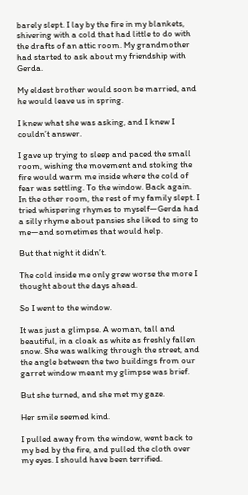barely slept. I lay by the fire in my blankets, shivering with a cold that had little to do with the drafts of an attic room. My grandmother had started to ask about my friendship with Gerda.

My eldest brother would soon be married, and he would leave us in spring.

I knew what she was asking, and I knew I couldn’t answer.

I gave up trying to sleep and paced the small room, wishing the movement and stoking the fire would warm me inside where the cold of fear was settling. To the window. Back again. In the other room, the rest of my family slept. I tried whispering rhymes to myself—Gerda had a silly rhyme about pansies she liked to sing to me—and sometimes that would help.

But that night it didn’t.

The cold inside me only grew worse the more I thought about the days ahead.

So I went to the window.

It was just a glimpse. A woman, tall and beautiful, in a cloak as white as freshly fallen snow. She was walking through the street, and the angle between the two buildings from our garret window meant my glimpse was brief.

But she turned, and she met my gaze.

Her smile seemed kind.

I pulled away from the window, went back to my bed by the fire, and pulled the cloth over my eyes. I should have been terrified.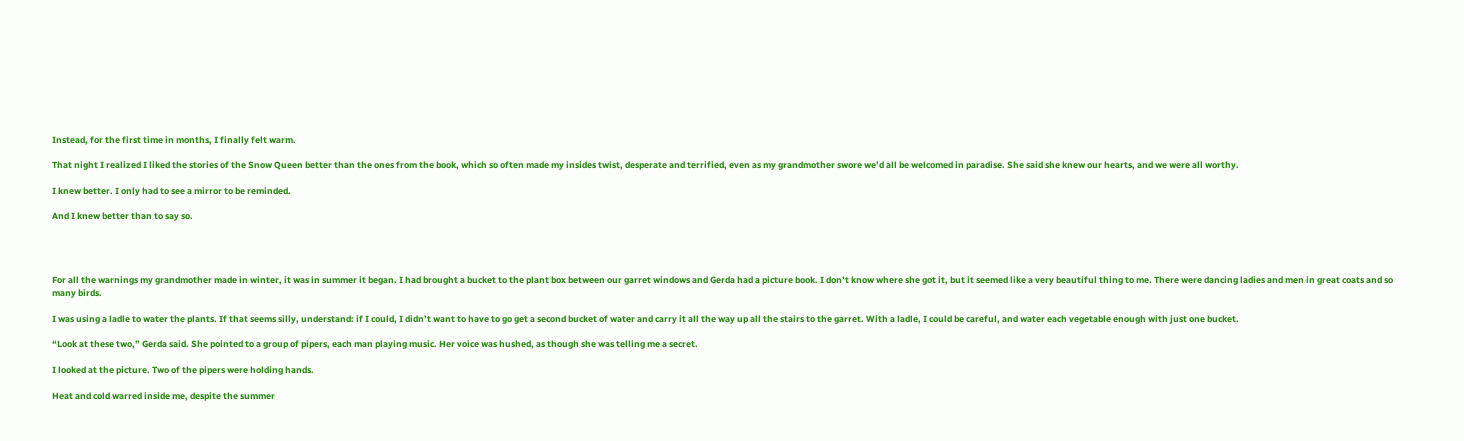Instead, for the first time in months, I finally felt warm.

That night I realized I liked the stories of the Snow Queen better than the ones from the book, which so often made my insides twist, desperate and terrified, even as my grandmother swore we’d all be welcomed in paradise. She said she knew our hearts, and we were all worthy.

I knew better. I only had to see a mirror to be reminded.

And I knew better than to say so.




For all the warnings my grandmother made in winter, it was in summer it began. I had brought a bucket to the plant box between our garret windows and Gerda had a picture book. I don’t know where she got it, but it seemed like a very beautiful thing to me. There were dancing ladies and men in great coats and so many birds.

I was using a ladle to water the plants. If that seems silly, understand: if I could, I didn’t want to have to go get a second bucket of water and carry it all the way up all the stairs to the garret. With a ladle, I could be careful, and water each vegetable enough with just one bucket.

“Look at these two,” Gerda said. She pointed to a group of pipers, each man playing music. Her voice was hushed, as though she was telling me a secret.

I looked at the picture. Two of the pipers were holding hands.

Heat and cold warred inside me, despite the summer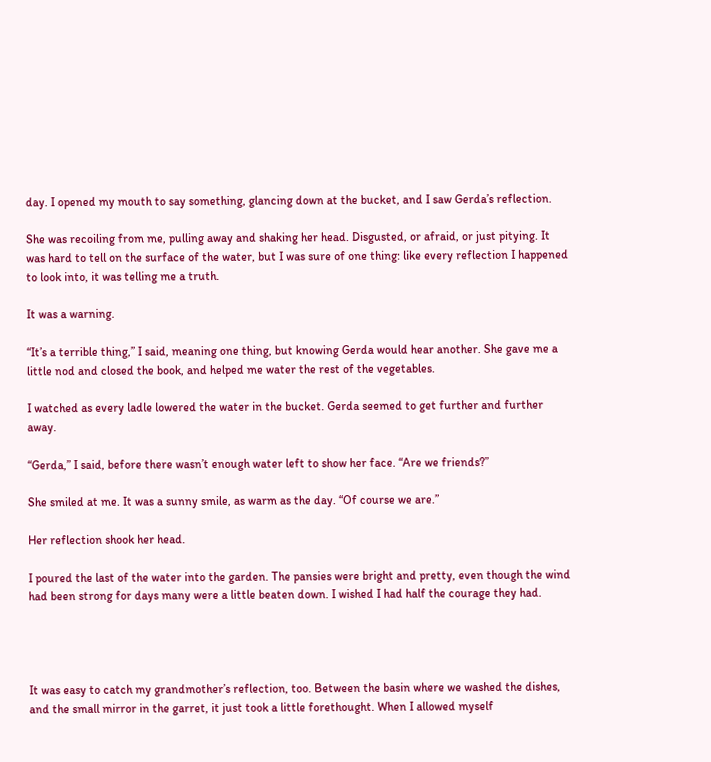day. I opened my mouth to say something, glancing down at the bucket, and I saw Gerda’s reflection.

She was recoiling from me, pulling away and shaking her head. Disgusted, or afraid, or just pitying. It was hard to tell on the surface of the water, but I was sure of one thing: like every reflection I happened to look into, it was telling me a truth.

It was a warning.

“It’s a terrible thing,” I said, meaning one thing, but knowing Gerda would hear another. She gave me a little nod and closed the book, and helped me water the rest of the vegetables.

I watched as every ladle lowered the water in the bucket. Gerda seemed to get further and further away.

“Gerda,” I said, before there wasn’t enough water left to show her face. “Are we friends?”

She smiled at me. It was a sunny smile, as warm as the day. “Of course we are.”

Her reflection shook her head.

I poured the last of the water into the garden. The pansies were bright and pretty, even though the wind had been strong for days many were a little beaten down. I wished I had half the courage they had.




It was easy to catch my grandmother’s reflection, too. Between the basin where we washed the dishes, and the small mirror in the garret, it just took a little forethought. When I allowed myself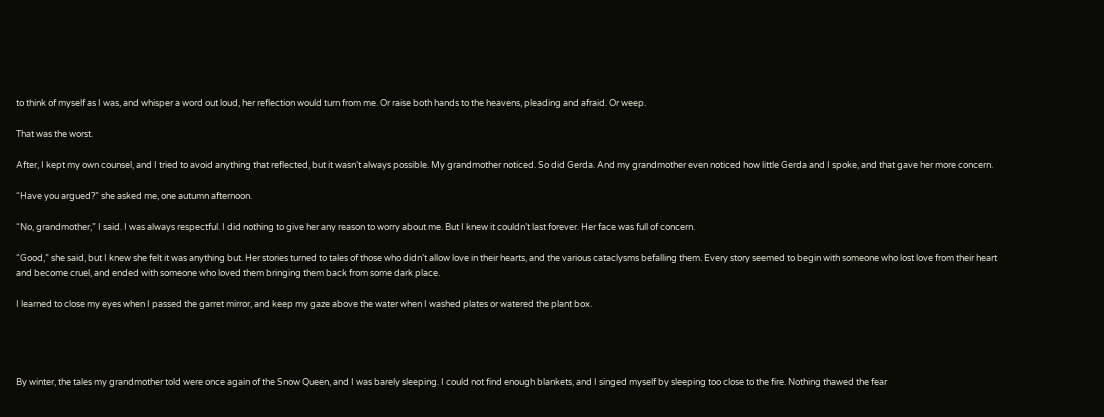to think of myself as I was, and whisper a word out loud, her reflection would turn from me. Or raise both hands to the heavens, pleading and afraid. Or weep.

That was the worst.

After, I kept my own counsel, and I tried to avoid anything that reflected, but it wasn’t always possible. My grandmother noticed. So did Gerda. And my grandmother even noticed how little Gerda and I spoke, and that gave her more concern.

“Have you argued?” she asked me, one autumn afternoon.

“No, grandmother,” I said. I was always respectful. I did nothing to give her any reason to worry about me. But I knew it couldn’t last forever. Her face was full of concern.

“Good,” she said, but I knew she felt it was anything but. Her stories turned to tales of those who didn’t allow love in their hearts, and the various cataclysms befalling them. Every story seemed to begin with someone who lost love from their heart and become cruel, and ended with someone who loved them bringing them back from some dark place.

I learned to close my eyes when I passed the garret mirror, and keep my gaze above the water when I washed plates or watered the plant box.




By winter, the tales my grandmother told were once again of the Snow Queen, and I was barely sleeping. I could not find enough blankets, and I singed myself by sleeping too close to the fire. Nothing thawed the fear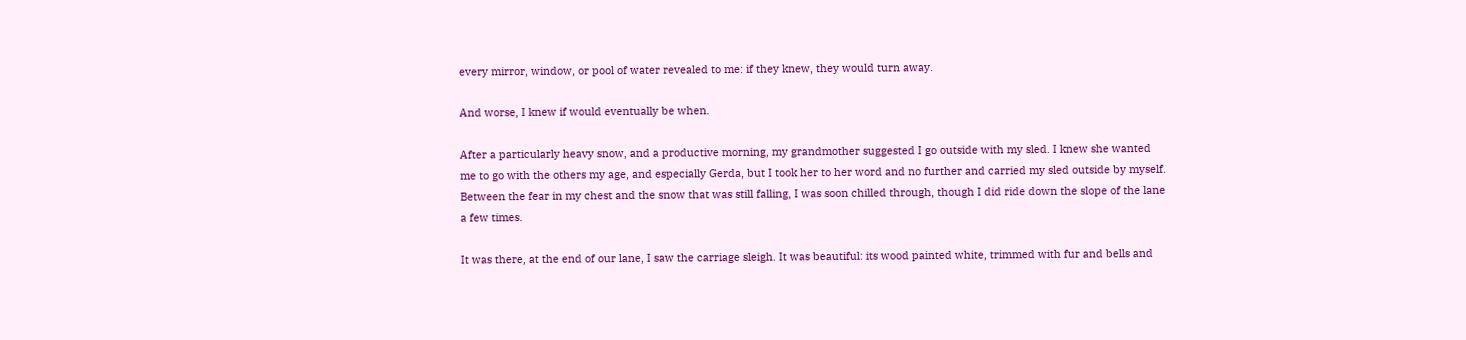every mirror, window, or pool of water revealed to me: if they knew, they would turn away.

And worse, I knew if would eventually be when.

After a particularly heavy snow, and a productive morning, my grandmother suggested I go outside with my sled. I knew she wanted me to go with the others my age, and especially Gerda, but I took her to her word and no further and carried my sled outside by myself. Between the fear in my chest and the snow that was still falling, I was soon chilled through, though I did ride down the slope of the lane a few times.

It was there, at the end of our lane, I saw the carriage sleigh. It was beautiful: its wood painted white, trimmed with fur and bells and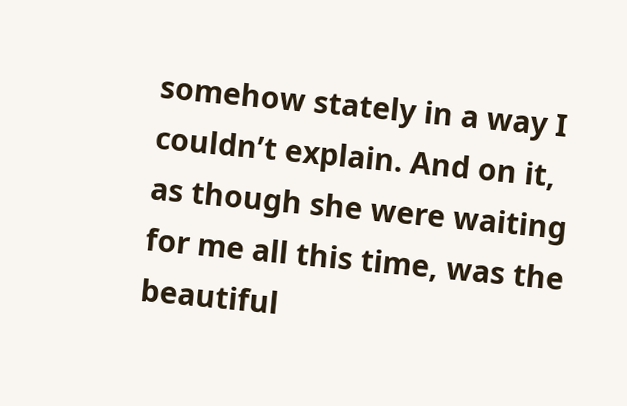somehow stately in a way I couldn’t explain. And on it, as though she were waiting for me all this time, was the beautiful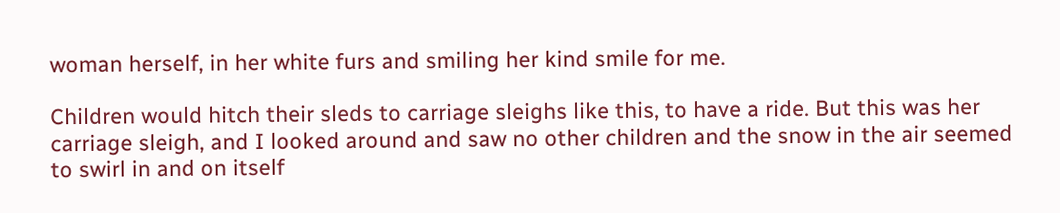woman herself, in her white furs and smiling her kind smile for me.

Children would hitch their sleds to carriage sleighs like this, to have a ride. But this was her carriage sleigh, and I looked around and saw no other children and the snow in the air seemed to swirl in and on itself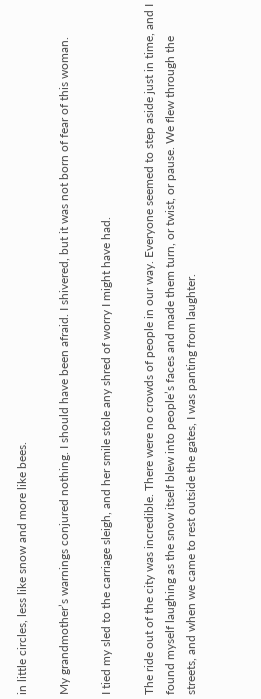in little circles, less like snow and more like bees.

My grandmother’s warnings conjured nothing. I should have been afraid. I shivered, but it was not born of fear of this woman.

I tied my sled to the carriage sleigh, and her smile stole any shred of worry I might have had.

The ride out of the city was incredible. There were no crowds of people in our way. Everyone seemed to step aside just in time, and I found myself laughing as the snow itself blew into people’s faces and made them turn, or twist, or pause. We flew through the streets, and when we came to rest outside the gates, I was panting from laughter.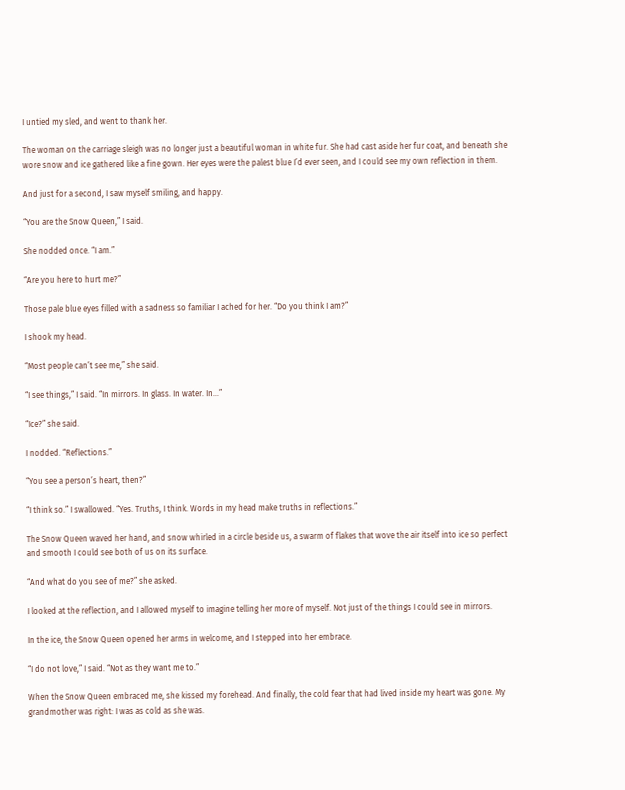I untied my sled, and went to thank her.

The woman on the carriage sleigh was no longer just a beautiful woman in white fur. She had cast aside her fur coat, and beneath she wore snow and ice gathered like a fine gown. Her eyes were the palest blue I’d ever seen, and I could see my own reflection in them.

And just for a second, I saw myself smiling, and happy.

“You are the Snow Queen,” I said.

She nodded once. “I am.”

“Are you here to hurt me?”

Those pale blue eyes filled with a sadness so familiar I ached for her. “Do you think I am?”

I shook my head.

“Most people can’t see me,” she said.

“I see things,” I said. “In mirrors. In glass. In water. In…”

“Ice?” she said.

I nodded. “Reflections.”

“You see a person’s heart, then?”

“I think so.” I swallowed. “Yes. Truths, I think. Words in my head make truths in reflections.”

The Snow Queen waved her hand, and snow whirled in a circle beside us, a swarm of flakes that wove the air itself into ice so perfect and smooth I could see both of us on its surface.

“And what do you see of me?” she asked.

I looked at the reflection, and I allowed myself to imagine telling her more of myself. Not just of the things I could see in mirrors.

In the ice, the Snow Queen opened her arms in welcome, and I stepped into her embrace.

“I do not love,” I said. “Not as they want me to.”

When the Snow Queen embraced me, she kissed my forehead. And finally, the cold fear that had lived inside my heart was gone. My grandmother was right: I was as cold as she was.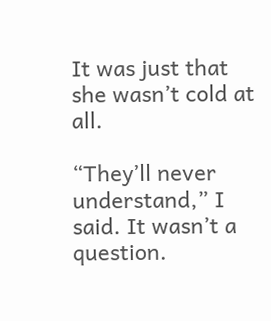It was just that she wasn’t cold at all.

“They’ll never understand,” I said. It wasn’t a question.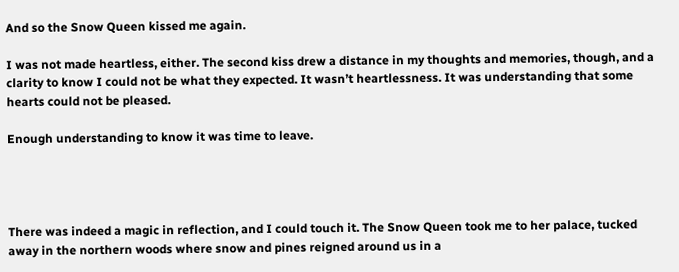And so the Snow Queen kissed me again.

I was not made heartless, either. The second kiss drew a distance in my thoughts and memories, though, and a clarity to know I could not be what they expected. It wasn’t heartlessness. It was understanding that some hearts could not be pleased.

Enough understanding to know it was time to leave.




There was indeed a magic in reflection, and I could touch it. The Snow Queen took me to her palace, tucked away in the northern woods where snow and pines reigned around us in a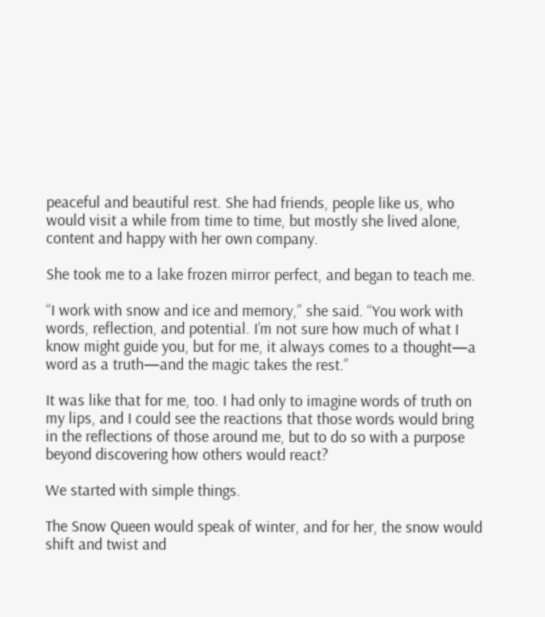peaceful and beautiful rest. She had friends, people like us, who would visit a while from time to time, but mostly she lived alone, content and happy with her own company.

She took me to a lake frozen mirror perfect, and began to teach me.

“I work with snow and ice and memory,” she said. “You work with words, reflection, and potential. I’m not sure how much of what I know might guide you, but for me, it always comes to a thought—a word as a truth—and the magic takes the rest.”

It was like that for me, too. I had only to imagine words of truth on my lips, and I could see the reactions that those words would bring in the reflections of those around me, but to do so with a purpose beyond discovering how others would react?

We started with simple things.

The Snow Queen would speak of winter, and for her, the snow would shift and twist and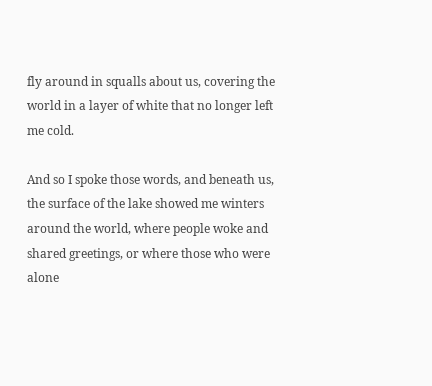fly around in squalls about us, covering the world in a layer of white that no longer left me cold.

And so I spoke those words, and beneath us, the surface of the lake showed me winters around the world, where people woke and shared greetings, or where those who were alone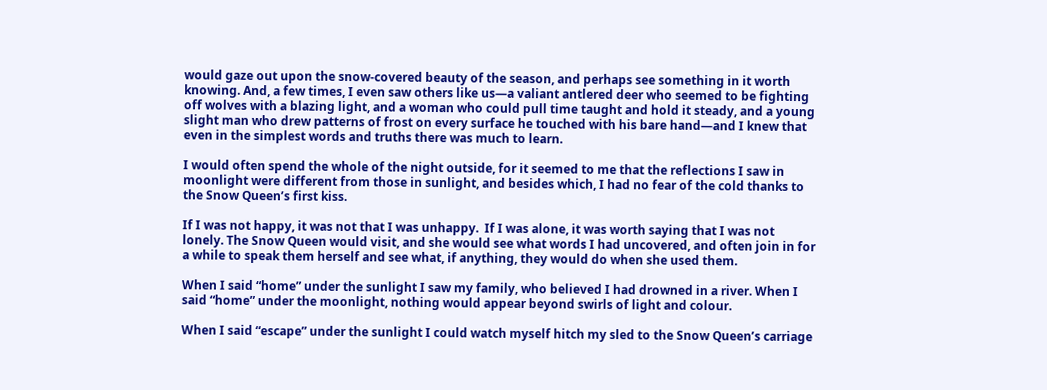would gaze out upon the snow-covered beauty of the season, and perhaps see something in it worth knowing. And, a few times, I even saw others like us—a valiant antlered deer who seemed to be fighting off wolves with a blazing light, and a woman who could pull time taught and hold it steady, and a young slight man who drew patterns of frost on every surface he touched with his bare hand—and I knew that even in the simplest words and truths there was much to learn.

I would often spend the whole of the night outside, for it seemed to me that the reflections I saw in moonlight were different from those in sunlight, and besides which, I had no fear of the cold thanks to the Snow Queen’s first kiss.

If I was not happy, it was not that I was unhappy.  If I was alone, it was worth saying that I was not lonely. The Snow Queen would visit, and she would see what words I had uncovered, and often join in for a while to speak them herself and see what, if anything, they would do when she used them.

When I said “home” under the sunlight I saw my family, who believed I had drowned in a river. When I said “home” under the moonlight, nothing would appear beyond swirls of light and colour.

When I said “escape” under the sunlight I could watch myself hitch my sled to the Snow Queen’s carriage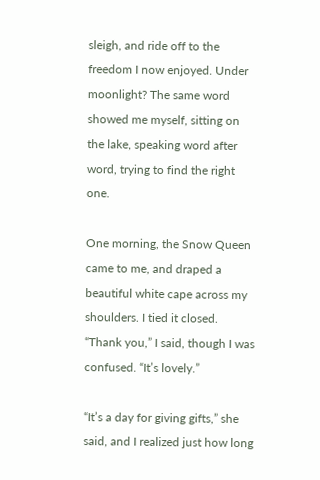sleigh, and ride off to the freedom I now enjoyed. Under moonlight? The same word showed me myself, sitting on the lake, speaking word after word, trying to find the right one.

One morning, the Snow Queen came to me, and draped a beautiful white cape across my shoulders. I tied it closed. “Thank you,” I said, though I was confused. “It’s lovely.”

“It’s a day for giving gifts,” she said, and I realized just how long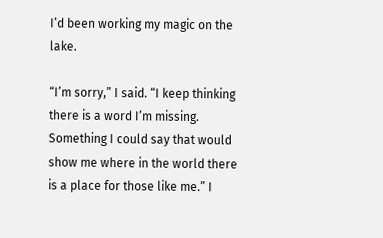I’d been working my magic on the lake.

“I’m sorry,” I said. “I keep thinking there is a word I’m missing. Something I could say that would show me where in the world there is a place for those like me.” I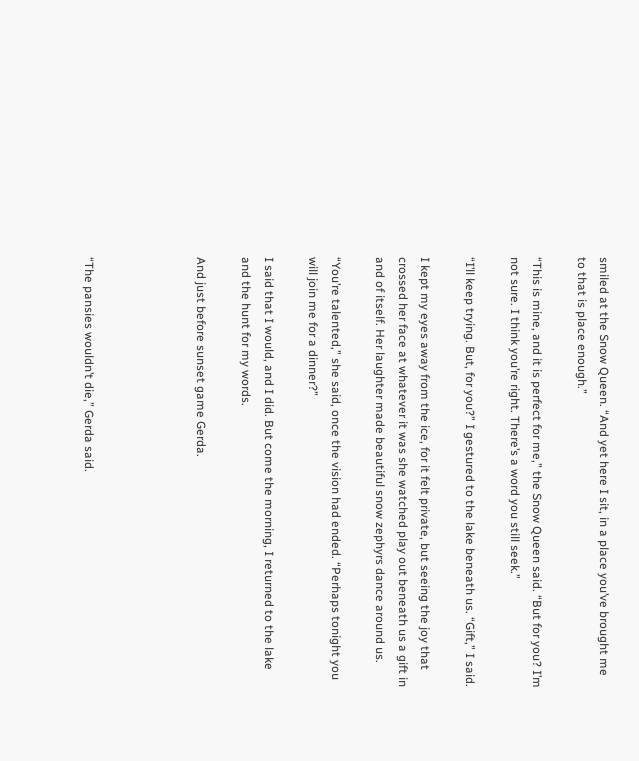smiled at the Snow Queen. “And yet here I sit, in a place you’ve brought me to that is place enough.”

“This is mine, and it is perfect for me,” the Snow Queen said. “But for you? I’m not sure. I think you’re right. There’s a word you still seek.”

“I’ll keep trying. But, for you?” I gestured to the lake beneath us. “Gift,” I said.

I kept my eyes away from the ice, for it felt private, but seeing the joy that crossed her face at whatever it was she watched play out beneath us a gift in and of itself. Her laughter made beautiful snow zephyrs dance around us.

“You’re talented,” she said, once the vision had ended. “Perhaps tonight you will join me for a dinner?”

I said that I would, and I did. But come the morning, I returned to the lake and the hunt for my words.

And just before sunset game Gerda.




“The pansies wouldn’t die,” Gerda said.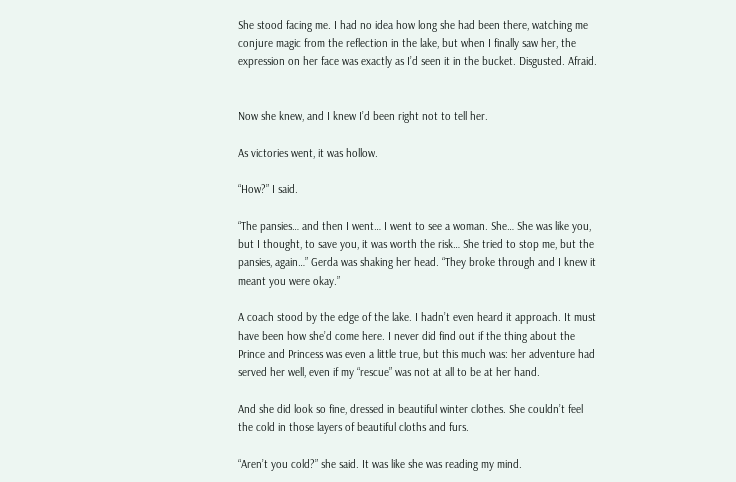She stood facing me. I had no idea how long she had been there, watching me conjure magic from the reflection in the lake, but when I finally saw her, the expression on her face was exactly as I’d seen it in the bucket. Disgusted. Afraid.


Now she knew, and I knew I’d been right not to tell her.

As victories went, it was hollow.

“How?” I said.

“The pansies… and then I went… I went to see a woman. She… She was like you, but I thought, to save you, it was worth the risk… She tried to stop me, but the pansies, again…” Gerda was shaking her head. “They broke through and I knew it meant you were okay.”

A coach stood by the edge of the lake. I hadn’t even heard it approach. It must have been how she’d come here. I never did find out if the thing about the Prince and Princess was even a little true, but this much was: her adventure had served her well, even if my “rescue” was not at all to be at her hand.

And she did look so fine, dressed in beautiful winter clothes. She couldn’t feel the cold in those layers of beautiful cloths and furs.

“Aren’t you cold?” she said. It was like she was reading my mind.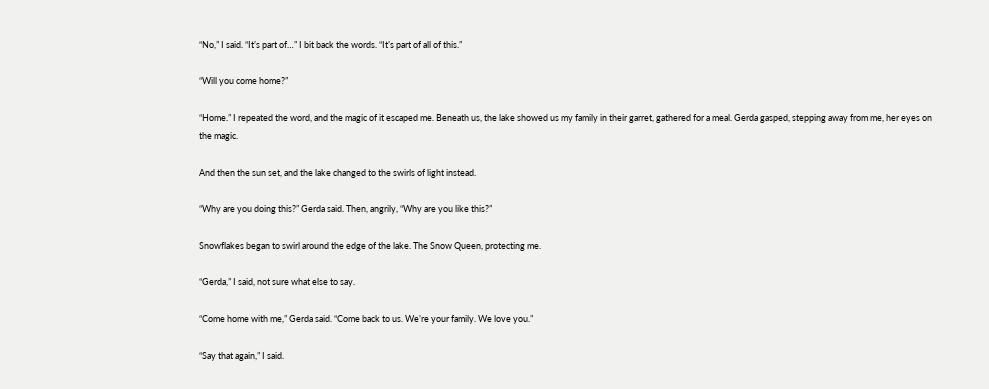“No,” I said. “It’s part of…” I bit back the words. “It’s part of all of this.”

“Will you come home?”

“Home.” I repeated the word, and the magic of it escaped me. Beneath us, the lake showed us my family in their garret, gathered for a meal. Gerda gasped, stepping away from me, her eyes on the magic.

And then the sun set, and the lake changed to the swirls of light instead.

“Why are you doing this?” Gerda said. Then, angrily, “Why are you like this?”

Snowflakes began to swirl around the edge of the lake. The Snow Queen, protecting me.

“Gerda,” I said, not sure what else to say.

“Come home with me,” Gerda said. “Come back to us. We’re your family. We love you.”

“Say that again,” I said.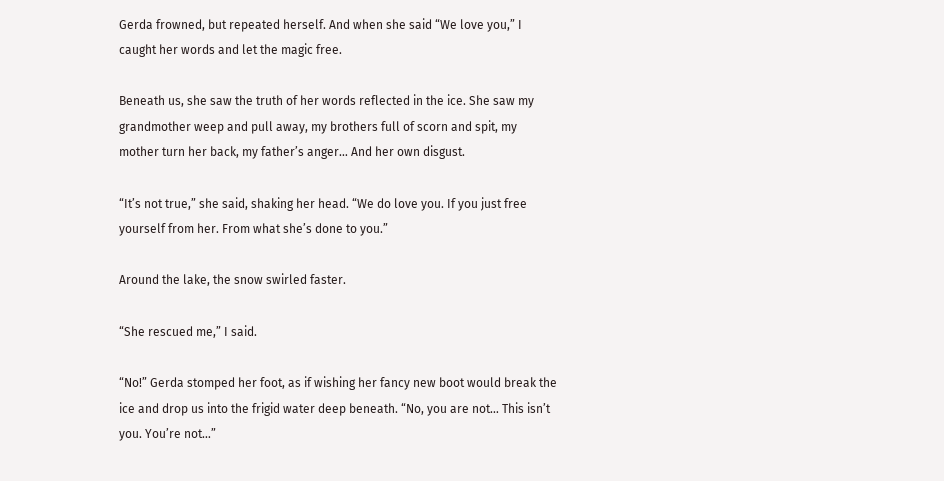Gerda frowned, but repeated herself. And when she said “We love you,” I caught her words and let the magic free.

Beneath us, she saw the truth of her words reflected in the ice. She saw my grandmother weep and pull away, my brothers full of scorn and spit, my mother turn her back, my father’s anger… And her own disgust.

“It’s not true,” she said, shaking her head. “We do love you. If you just free yourself from her. From what she’s done to you.”

Around the lake, the snow swirled faster.

“She rescued me,” I said.

“No!” Gerda stomped her foot, as if wishing her fancy new boot would break the ice and drop us into the frigid water deep beneath. “No, you are not… This isn’t you. You’re not…”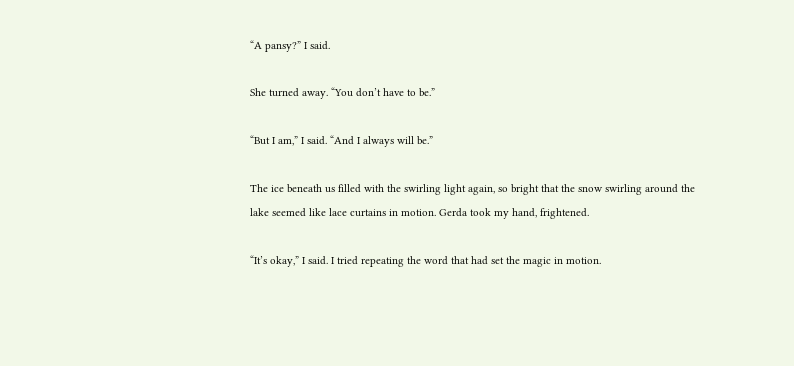“A pansy?” I said.

She turned away. “You don’t have to be.”

“But I am,” I said. “And I always will be.”

The ice beneath us filled with the swirling light again, so bright that the snow swirling around the lake seemed like lace curtains in motion. Gerda took my hand, frightened.

“It’s okay,” I said. I tried repeating the word that had set the magic in motion.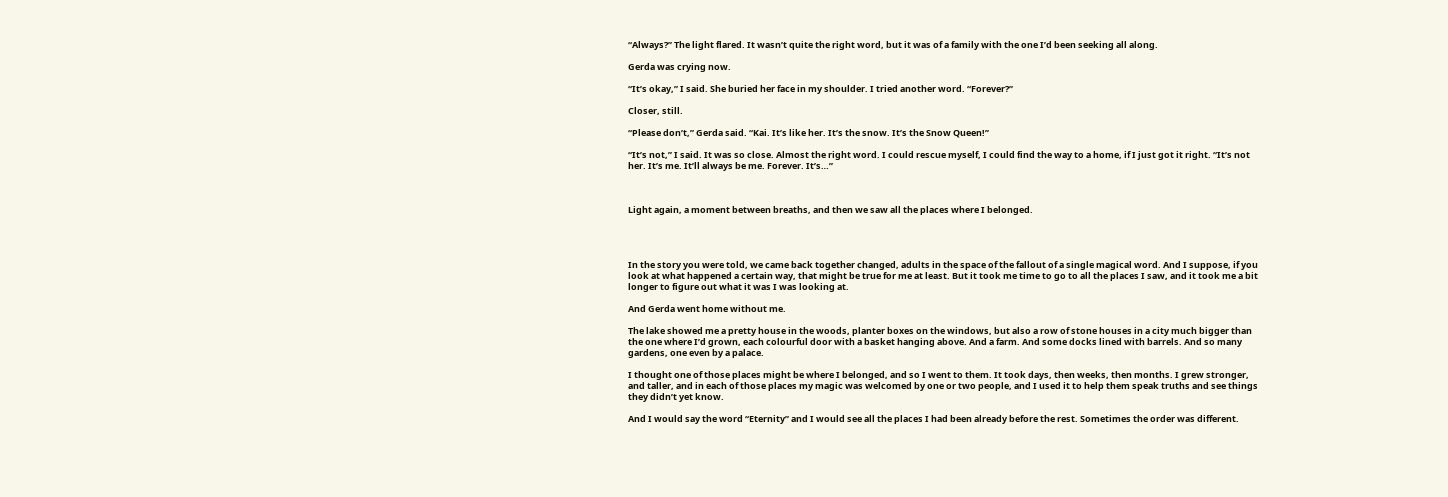“Always?” The light flared. It wasn’t quite the right word, but it was of a family with the one I’d been seeking all along.

Gerda was crying now.

“It’s okay,” I said. She buried her face in my shoulder. I tried another word. “Forever?”

Closer, still.

“Please don’t,” Gerda said. “Kai. It’s like her. It’s the snow. It’s the Snow Queen!”

“It’s not,” I said. It was so close. Almost the right word. I could rescue myself, I could find the way to a home, if I just got it right. “It’s not her. It’s me. It’ll always be me. Forever. It’s…”



Light again, a moment between breaths, and then we saw all the places where I belonged.




In the story you were told, we came back together changed, adults in the space of the fallout of a single magical word. And I suppose, if you look at what happened a certain way, that might be true for me at least. But it took me time to go to all the places I saw, and it took me a bit longer to figure out what it was I was looking at.

And Gerda went home without me.

The lake showed me a pretty house in the woods, planter boxes on the windows, but also a row of stone houses in a city much bigger than the one where I’d grown, each colourful door with a basket hanging above. And a farm. And some docks lined with barrels. And so many gardens, one even by a palace.

I thought one of those places might be where I belonged, and so I went to them. It took days, then weeks, then months. I grew stronger, and taller, and in each of those places my magic was welcomed by one or two people, and I used it to help them speak truths and see things they didn’t yet know.

And I would say the word “Eternity” and I would see all the places I had been already before the rest. Sometimes the order was different.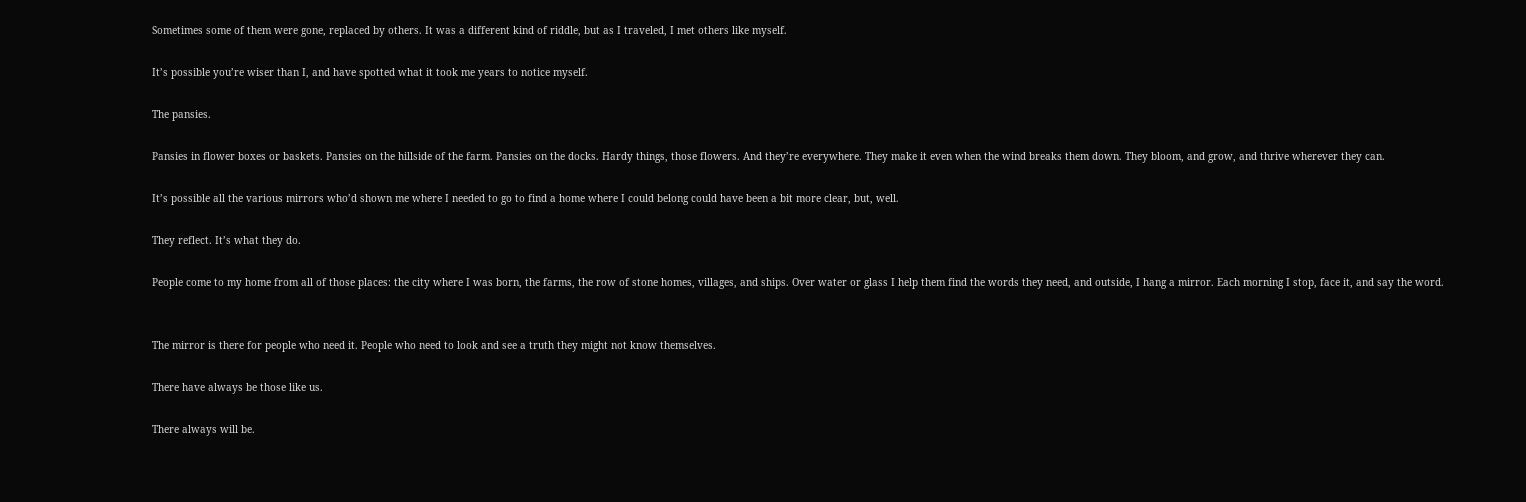Sometimes some of them were gone, replaced by others. It was a different kind of riddle, but as I traveled, I met others like myself.

It’s possible you’re wiser than I, and have spotted what it took me years to notice myself.

The pansies.

Pansies in flower boxes or baskets. Pansies on the hillside of the farm. Pansies on the docks. Hardy things, those flowers. And they’re everywhere. They make it even when the wind breaks them down. They bloom, and grow, and thrive wherever they can.

It’s possible all the various mirrors who’d shown me where I needed to go to find a home where I could belong could have been a bit more clear, but, well.

They reflect. It’s what they do.

People come to my home from all of those places: the city where I was born, the farms, the row of stone homes, villages, and ships. Over water or glass I help them find the words they need, and outside, I hang a mirror. Each morning I stop, face it, and say the word.


The mirror is there for people who need it. People who need to look and see a truth they might not know themselves.

There have always be those like us.

There always will be.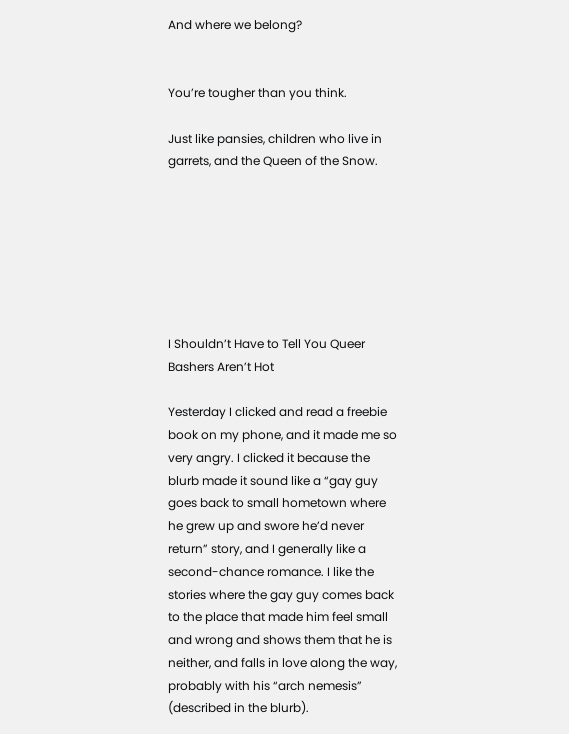And where we belong?


You’re tougher than you think.

Just like pansies, children who live in garrets, and the Queen of the Snow.







I Shouldn’t Have to Tell You Queer Bashers Aren’t Hot

Yesterday I clicked and read a freebie book on my phone, and it made me so very angry. I clicked it because the blurb made it sound like a “gay guy goes back to small hometown where he grew up and swore he’d never return” story, and I generally like a second-chance romance. I like the stories where the gay guy comes back to the place that made him feel small and wrong and shows them that he is neither, and falls in love along the way, probably with his “arch nemesis” (described in the blurb).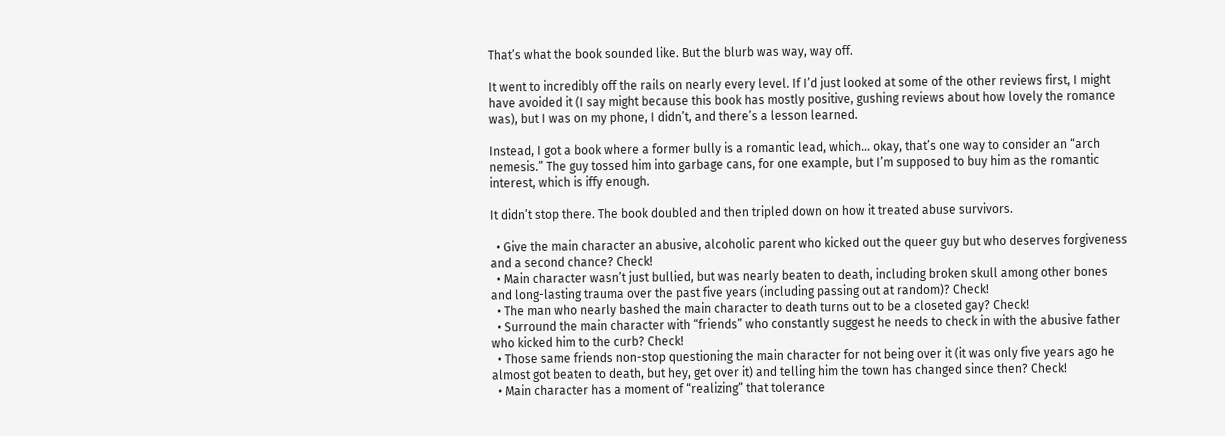That’s what the book sounded like. But the blurb was way, way off.

It went to incredibly off the rails on nearly every level. If I’d just looked at some of the other reviews first, I might have avoided it (I say might because this book has mostly positive, gushing reviews about how lovely the romance was), but I was on my phone, I didn’t, and there’s a lesson learned.

Instead, I got a book where a former bully is a romantic lead, which… okay, that’s one way to consider an “arch nemesis.” The guy tossed him into garbage cans, for one example, but I’m supposed to buy him as the romantic interest, which is iffy enough.

It didn’t stop there. The book doubled and then tripled down on how it treated abuse survivors.

  • Give the main character an abusive, alcoholic parent who kicked out the queer guy but who deserves forgiveness and a second chance? Check!
  • Main character wasn’t just bullied, but was nearly beaten to death, including broken skull among other bones and long-lasting trauma over the past five years (including passing out at random)? Check!
  • The man who nearly bashed the main character to death turns out to be a closeted gay? Check!
  • Surround the main character with “friends” who constantly suggest he needs to check in with the abusive father who kicked him to the curb? Check!
  • Those same friends non-stop questioning the main character for not being over it (it was only five years ago he almost got beaten to death, but hey, get over it) and telling him the town has changed since then? Check!
  • Main character has a moment of “realizing” that tolerance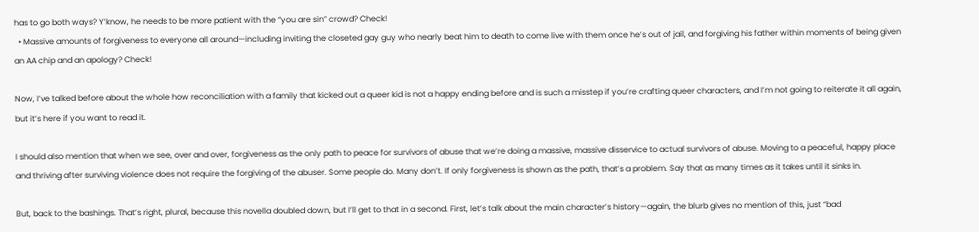has to go both ways? Y’know, he needs to be more patient with the “you are sin” crowd? Check!
  • Massive amounts of forgiveness to everyone all around—including inviting the closeted gay guy who nearly beat him to death to come live with them once he’s out of jail, and forgiving his father within moments of being given an AA chip and an apology? Check!

Now, I’ve talked before about the whole how reconciliation with a family that kicked out a queer kid is not a happy ending before and is such a misstep if you’re crafting queer characters, and I’m not going to reiterate it all again, but it’s here if you want to read it.

I should also mention that when we see, over and over, forgiveness as the only path to peace for survivors of abuse that we’re doing a massive, massive disservice to actual survivors of abuse. Moving to a peaceful, happy place and thriving after surviving violence does not require the forgiving of the abuser. Some people do. Many don’t. If only forgiveness is shown as the path, that’s a problem. Say that as many times as it takes until it sinks in.

But, back to the bashings. That’s right, plural, because this novella doubled down, but I’ll get to that in a second. First, let’s talk about the main character’s history—again, the blurb gives no mention of this, just “bad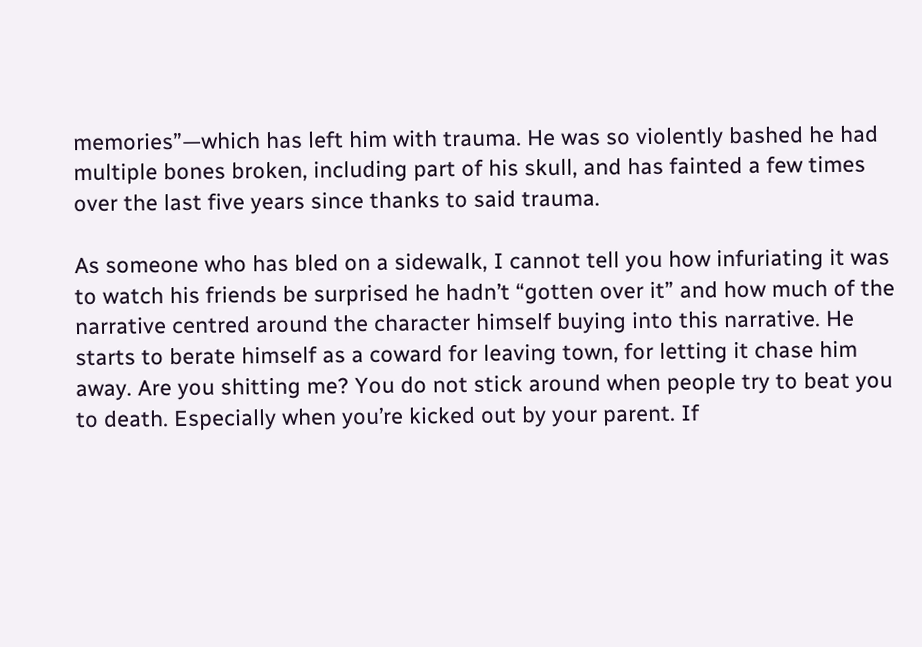memories”—which has left him with trauma. He was so violently bashed he had multiple bones broken, including part of his skull, and has fainted a few times over the last five years since thanks to said trauma.

As someone who has bled on a sidewalk, I cannot tell you how infuriating it was to watch his friends be surprised he hadn’t “gotten over it” and how much of the narrative centred around the character himself buying into this narrative. He starts to berate himself as a coward for leaving town, for letting it chase him away. Are you shitting me? You do not stick around when people try to beat you to death. Especially when you’re kicked out by your parent. If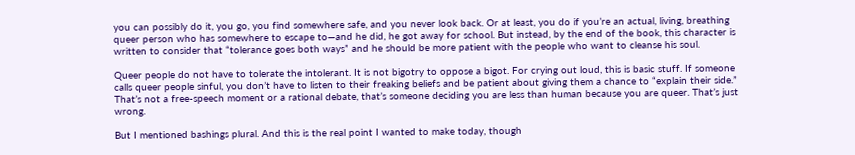you can possibly do it, you go, you find somewhere safe, and you never look back. Or at least, you do if you’re an actual, living, breathing queer person who has somewhere to escape to—and he did, he got away for school. But instead, by the end of the book, this character is written to consider that “tolerance goes both ways” and he should be more patient with the people who want to cleanse his soul.

Queer people do not have to tolerate the intolerant. It is not bigotry to oppose a bigot. For crying out loud, this is basic stuff. If someone calls queer people sinful, you don’t have to listen to their freaking beliefs and be patient about giving them a chance to “explain their side.” That’s not a free-speech moment or a rational debate, that’s someone deciding you are less than human because you are queer. That’s just wrong.

But I mentioned bashings plural. And this is the real point I wanted to make today, though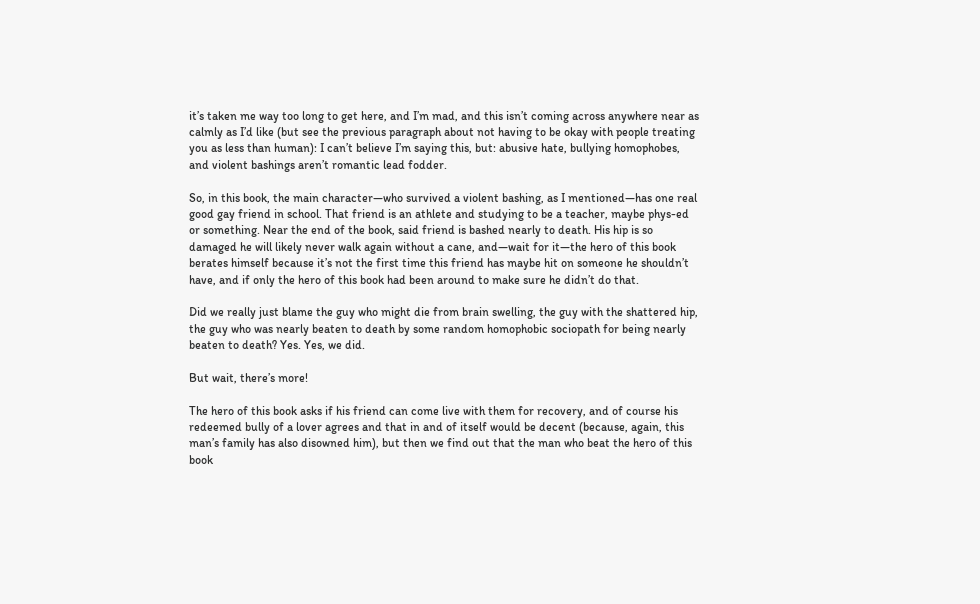it’s taken me way too long to get here, and I’m mad, and this isn’t coming across anywhere near as calmly as I’d like (but see the previous paragraph about not having to be okay with people treating you as less than human): I can’t believe I’m saying this, but: abusive hate, bullying homophobes, and violent bashings aren’t romantic lead fodder.

So, in this book, the main character—who survived a violent bashing, as I mentioned—has one real good gay friend in school. That friend is an athlete and studying to be a teacher, maybe phys-ed or something. Near the end of the book, said friend is bashed nearly to death. His hip is so damaged he will likely never walk again without a cane, and—wait for it—the hero of this book berates himself because it’s not the first time this friend has maybe hit on someone he shouldn’t have, and if only the hero of this book had been around to make sure he didn’t do that.

Did we really just blame the guy who might die from brain swelling, the guy with the shattered hip, the guy who was nearly beaten to death by some random homophobic sociopath for being nearly beaten to death? Yes. Yes, we did.

But wait, there’s more!

The hero of this book asks if his friend can come live with them for recovery, and of course his redeemed bully of a lover agrees and that in and of itself would be decent (because, again, this man’s family has also disowned him), but then we find out that the man who beat the hero of this book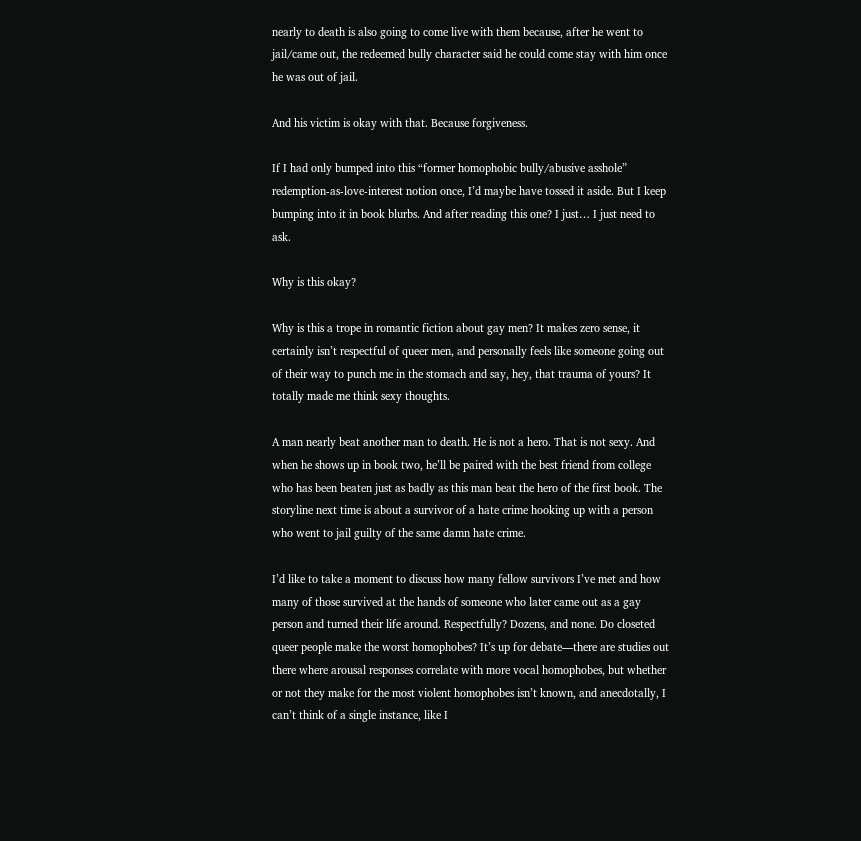nearly to death is also going to come live with them because, after he went to jail/came out, the redeemed bully character said he could come stay with him once he was out of jail.

And his victim is okay with that. Because forgiveness.

If I had only bumped into this “former homophobic bully/abusive asshole” redemption-as-love-interest notion once, I’d maybe have tossed it aside. But I keep bumping into it in book blurbs. And after reading this one? I just… I just need to ask.

Why is this okay?

Why is this a trope in romantic fiction about gay men? It makes zero sense, it certainly isn’t respectful of queer men, and personally feels like someone going out of their way to punch me in the stomach and say, hey, that trauma of yours? It totally made me think sexy thoughts.

A man nearly beat another man to death. He is not a hero. That is not sexy. And when he shows up in book two, he’ll be paired with the best friend from college who has been beaten just as badly as this man beat the hero of the first book. The storyline next time is about a survivor of a hate crime hooking up with a person who went to jail guilty of the same damn hate crime.

I’d like to take a moment to discuss how many fellow survivors I’ve met and how many of those survived at the hands of someone who later came out as a gay person and turned their life around. Respectfully? Dozens, and none. Do closeted queer people make the worst homophobes? It’s up for debate—there are studies out there where arousal responses correlate with more vocal homophobes, but whether or not they make for the most violent homophobes isn’t known, and anecdotally, I can’t think of a single instance, like I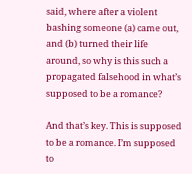said, where after a violent bashing someone (a) came out, and (b) turned their life around, so why is this such a propagated falsehood in what’s supposed to be a romance?

And that’s key. This is supposed to be a romance. I’m supposed to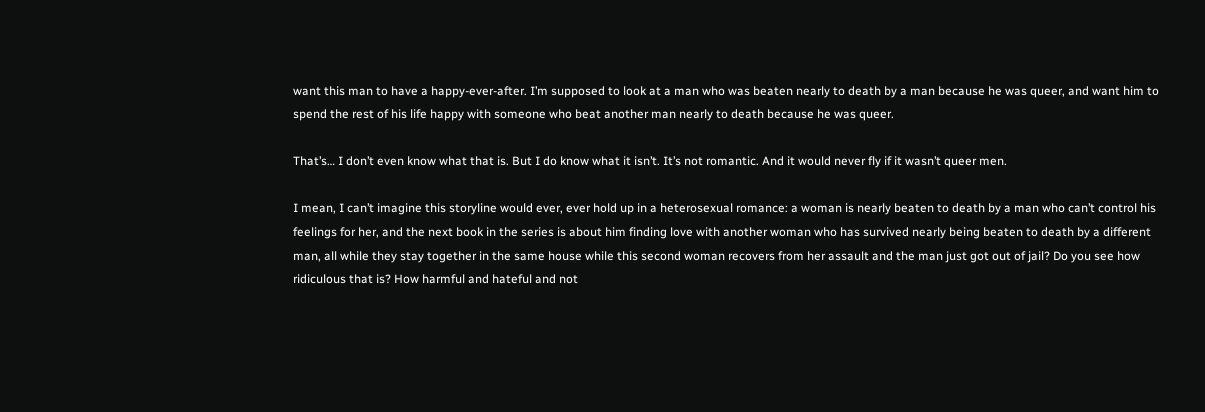want this man to have a happy-ever-after. I’m supposed to look at a man who was beaten nearly to death by a man because he was queer, and want him to spend the rest of his life happy with someone who beat another man nearly to death because he was queer.

That’s… I don’t even know what that is. But I do know what it isn’t. It’s not romantic. And it would never fly if it wasn’t queer men.

I mean, I can’t imagine this storyline would ever, ever hold up in a heterosexual romance: a woman is nearly beaten to death by a man who can’t control his feelings for her, and the next book in the series is about him finding love with another woman who has survived nearly being beaten to death by a different man, all while they stay together in the same house while this second woman recovers from her assault and the man just got out of jail? Do you see how ridiculous that is? How harmful and hateful and not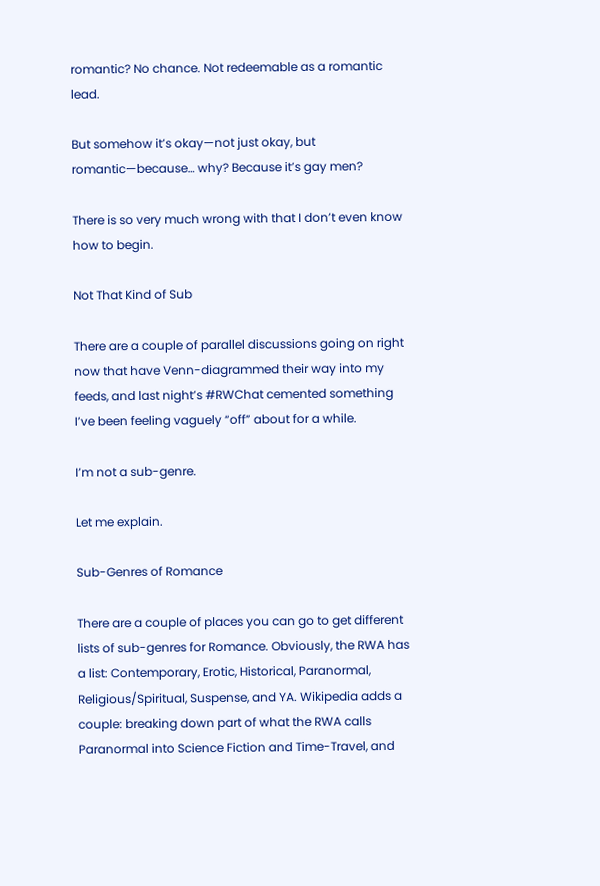romantic? No chance. Not redeemable as a romantic lead.

But somehow it’s okay—not just okay, but romantic—because… why? Because it’s gay men?

There is so very much wrong with that I don’t even know how to begin.

Not That Kind of Sub

There are a couple of parallel discussions going on right now that have Venn-diagrammed their way into my feeds, and last night’s #RWChat cemented something I’ve been feeling vaguely “off” about for a while.

I’m not a sub-genre.

Let me explain.

Sub-Genres of Romance

There are a couple of places you can go to get different lists of sub-genres for Romance. Obviously, the RWA has a list: Contemporary, Erotic, Historical, Paranormal, Religious/Spiritual, Suspense, and YA. Wikipedia adds a couple: breaking down part of what the RWA calls Paranormal into Science Fiction and Time-Travel, and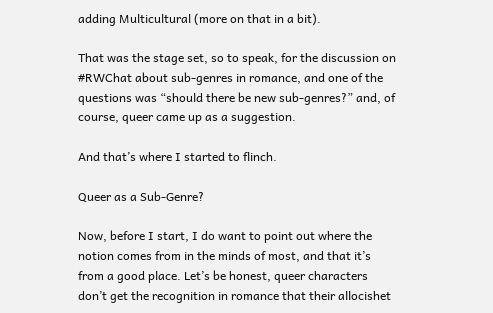adding Multicultural (more on that in a bit).

That was the stage set, so to speak, for the discussion on #RWChat about sub-genres in romance, and one of the questions was “should there be new sub-genres?” and, of course, queer came up as a suggestion.

And that’s where I started to flinch.

Queer as a Sub-Genre?

Now, before I start, I do want to point out where the notion comes from in the minds of most, and that it’s from a good place. Let’s be honest, queer characters don’t get the recognition in romance that their allocishet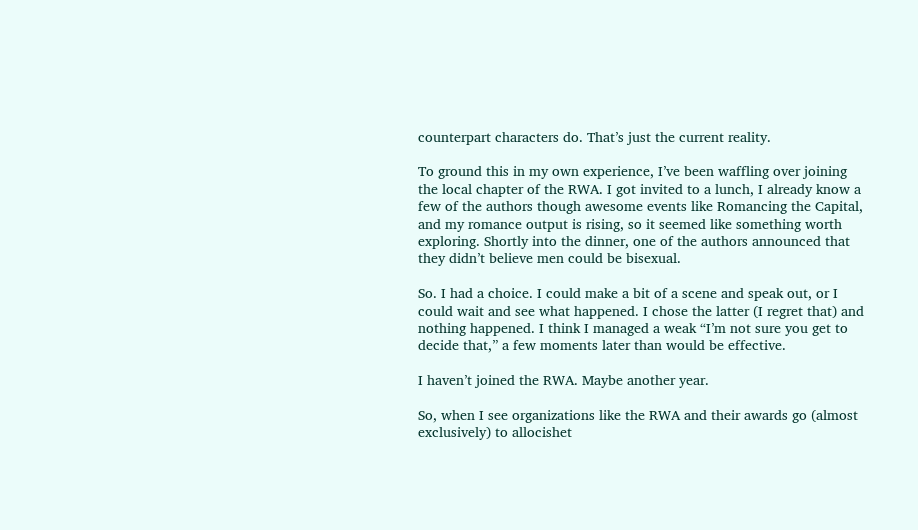counterpart characters do. That’s just the current reality.

To ground this in my own experience, I’ve been waffling over joining the local chapter of the RWA. I got invited to a lunch, I already know a few of the authors though awesome events like Romancing the Capital, and my romance output is rising, so it seemed like something worth exploring. Shortly into the dinner, one of the authors announced that they didn’t believe men could be bisexual.

So. I had a choice. I could make a bit of a scene and speak out, or I could wait and see what happened. I chose the latter (I regret that) and nothing happened. I think I managed a weak “I’m not sure you get to decide that,” a few moments later than would be effective.

I haven’t joined the RWA. Maybe another year.

So, when I see organizations like the RWA and their awards go (almost exclusively) to allocishet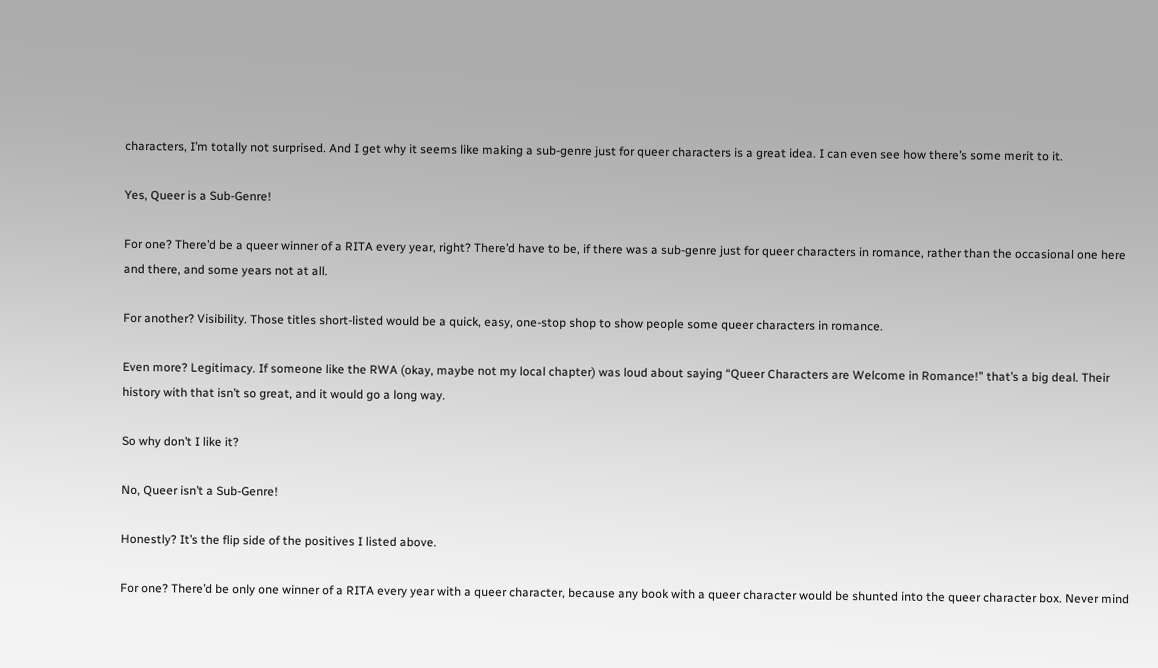characters, I’m totally not surprised. And I get why it seems like making a sub-genre just for queer characters is a great idea. I can even see how there’s some merit to it.

Yes, Queer is a Sub-Genre!

For one? There’d be a queer winner of a RITA every year, right? There’d have to be, if there was a sub-genre just for queer characters in romance, rather than the occasional one here and there, and some years not at all.

For another? Visibility. Those titles short-listed would be a quick, easy, one-stop shop to show people some queer characters in romance.

Even more? Legitimacy. If someone like the RWA (okay, maybe not my local chapter) was loud about saying “Queer Characters are Welcome in Romance!” that’s a big deal. Their history with that isn’t so great, and it would go a long way.

So why don’t I like it?

No, Queer isn’t a Sub-Genre!

Honestly? It’s the flip side of the positives I listed above.

For one? There’d be only one winner of a RITA every year with a queer character, because any book with a queer character would be shunted into the queer character box. Never mind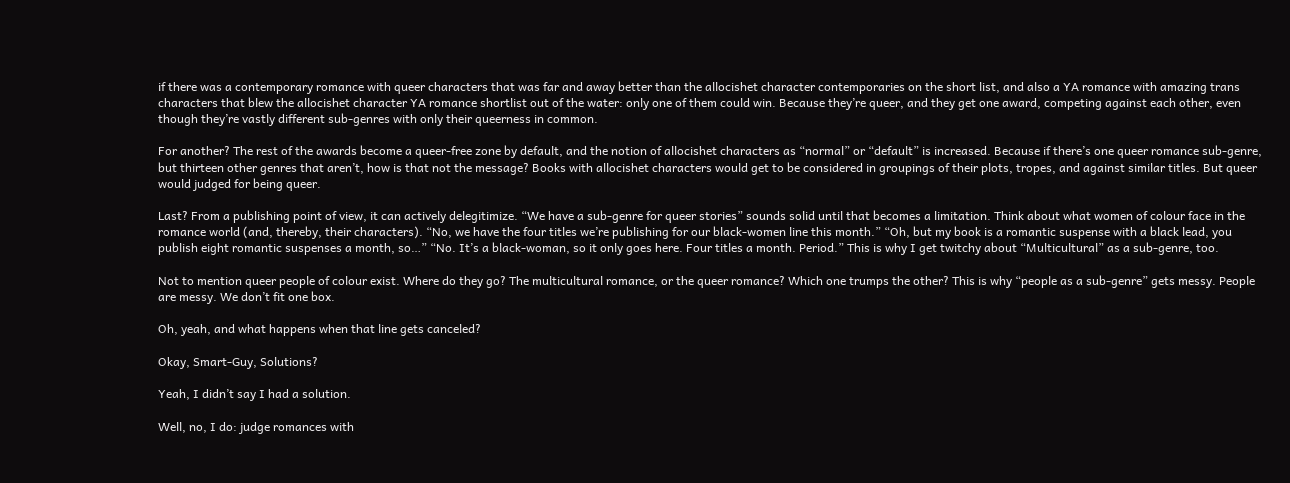if there was a contemporary romance with queer characters that was far and away better than the allocishet character contemporaries on the short list, and also a YA romance with amazing trans characters that blew the allocishet character YA romance shortlist out of the water: only one of them could win. Because they’re queer, and they get one award, competing against each other, even though they’re vastly different sub-genres with only their queerness in common.

For another? The rest of the awards become a queer-free zone by default, and the notion of allocishet characters as “normal” or “default” is increased. Because if there’s one queer romance sub-genre, but thirteen other genres that aren’t, how is that not the message? Books with allocishet characters would get to be considered in groupings of their plots, tropes, and against similar titles. But queer would judged for being queer.

Last? From a publishing point of view, it can actively delegitimize. “We have a sub-genre for queer stories” sounds solid until that becomes a limitation. Think about what women of colour face in the romance world (and, thereby, their characters). “No, we have the four titles we’re publishing for our black-women line this month.” “Oh, but my book is a romantic suspense with a black lead, you publish eight romantic suspenses a month, so…” “No. It’s a black-woman, so it only goes here. Four titles a month. Period.” This is why I get twitchy about “Multicultural” as a sub-genre, too.

Not to mention queer people of colour exist. Where do they go? The multicultural romance, or the queer romance? Which one trumps the other? This is why “people as a sub-genre” gets messy. People are messy. We don’t fit one box.

Oh, yeah, and what happens when that line gets canceled?

Okay, Smart-Guy, Solutions?

Yeah, I didn’t say I had a solution.

Well, no, I do: judge romances with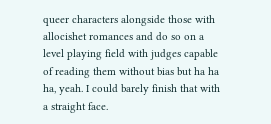queer characters alongside those with allocishet romances and do so on a level playing field with judges capable of reading them without bias but ha ha ha, yeah. I could barely finish that with a straight face.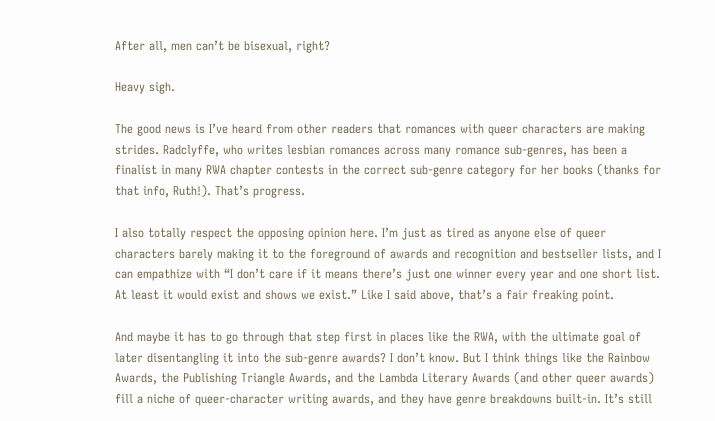After all, men can’t be bisexual, right?

Heavy sigh.

The good news is I’ve heard from other readers that romances with queer characters are making strides. Radclyffe, who writes lesbian romances across many romance sub-genres, has been a finalist in many RWA chapter contests in the correct sub-genre category for her books (thanks for that info, Ruth!). That’s progress.

I also totally respect the opposing opinion here. I’m just as tired as anyone else of queer characters barely making it to the foreground of awards and recognition and bestseller lists, and I can empathize with “I don’t care if it means there’s just one winner every year and one short list. At least it would exist and shows we exist.” Like I said above, that’s a fair freaking point.

And maybe it has to go through that step first in places like the RWA, with the ultimate goal of later disentangling it into the sub-genre awards? I don’t know. But I think things like the Rainbow Awards, the Publishing Triangle Awards, and the Lambda Literary Awards (and other queer awards) fill a niche of queer-character writing awards, and they have genre breakdowns built-in. It’s still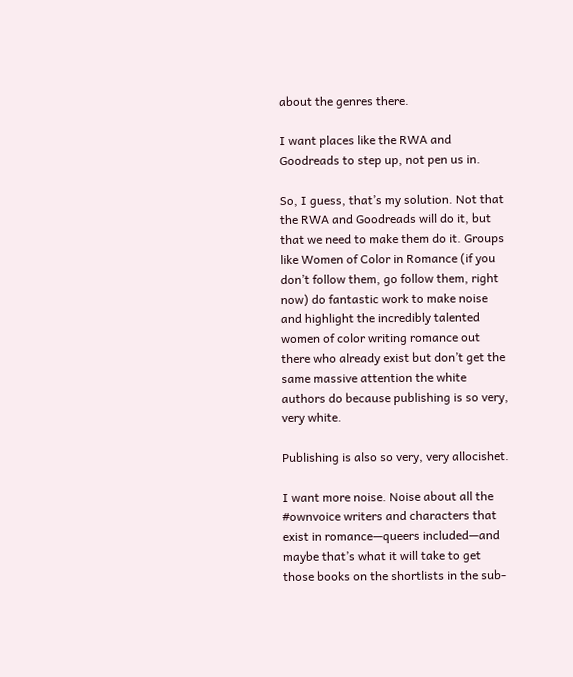about the genres there.

I want places like the RWA and Goodreads to step up, not pen us in.

So, I guess, that’s my solution. Not that the RWA and Goodreads will do it, but that we need to make them do it. Groups like Women of Color in Romance (if you don’t follow them, go follow them, right now) do fantastic work to make noise and highlight the incredibly talented women of color writing romance out there who already exist but don’t get the same massive attention the white authors do because publishing is so very, very white.

Publishing is also so very, very allocishet.

I want more noise. Noise about all the #ownvoice writers and characters that exist in romance—queers included—and maybe that’s what it will take to get those books on the shortlists in the sub-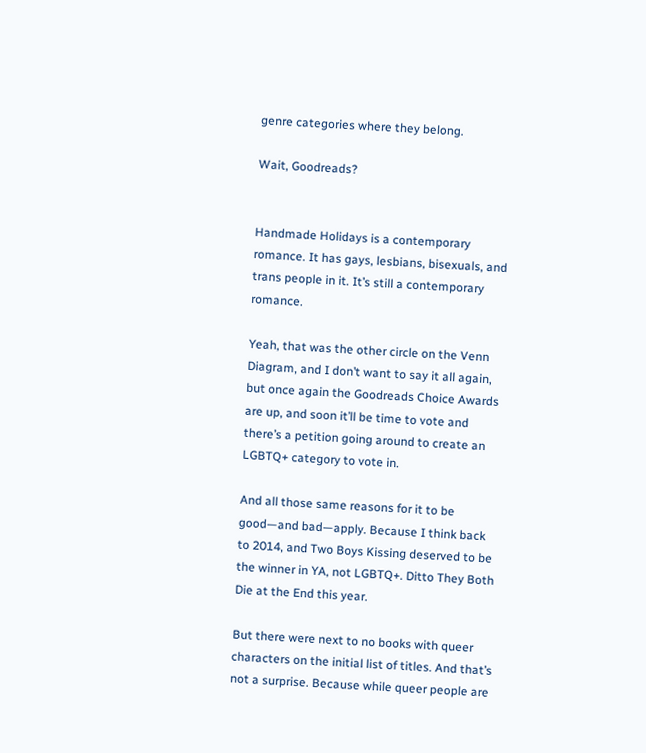genre categories where they belong.

Wait, Goodreads?


Handmade Holidays is a contemporary romance. It has gays, lesbians, bisexuals, and trans people in it. It’s still a contemporary romance.

Yeah, that was the other circle on the Venn Diagram, and I don’t want to say it all again, but once again the Goodreads Choice Awards are up, and soon it’ll be time to vote and there’s a petition going around to create an LGBTQ+ category to vote in.

And all those same reasons for it to be good—and bad—apply. Because I think back to 2014, and Two Boys Kissing deserved to be the winner in YA, not LGBTQ+. Ditto They Both Die at the End this year.

But there were next to no books with queer characters on the initial list of titles. And that’s not a surprise. Because while queer people are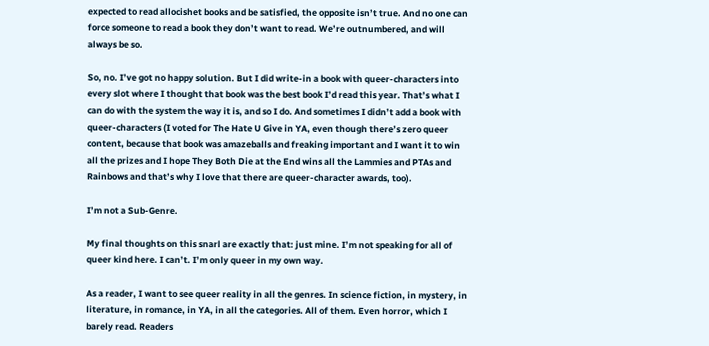expected to read allocishet books and be satisfied, the opposite isn’t true. And no one can force someone to read a book they don’t want to read. We’re outnumbered, and will always be so.

So, no. I’ve got no happy solution. But I did write-in a book with queer-characters into every slot where I thought that book was the best book I’d read this year. That’s what I can do with the system the way it is, and so I do. And sometimes I didn’t add a book with queer-characters (I voted for The Hate U Give in YA, even though there’s zero queer content, because that book was amazeballs and freaking important and I want it to win all the prizes and I hope They Both Die at the End wins all the Lammies and PTAs and Rainbows and that’s why I love that there are queer-character awards, too).

I’m not a Sub-Genre.

My final thoughts on this snarl are exactly that: just mine. I’m not speaking for all of queer kind here. I can’t. I’m only queer in my own way.

As a reader, I want to see queer reality in all the genres. In science fiction, in mystery, in literature, in romance, in YA, in all the categories. All of them. Even horror, which I barely read. Readers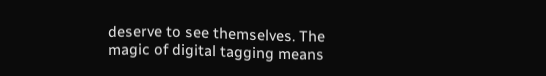deserve to see themselves. The magic of digital tagging means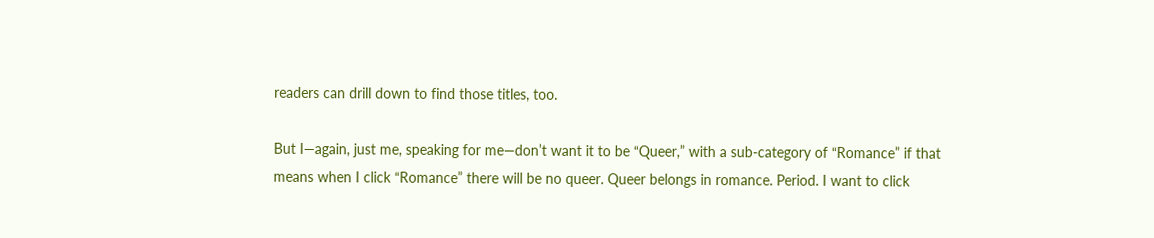readers can drill down to find those titles, too.

But I—again, just me, speaking for me—don’t want it to be “Queer,” with a sub-category of “Romance” if that means when I click “Romance” there will be no queer. Queer belongs in romance. Period. I want to click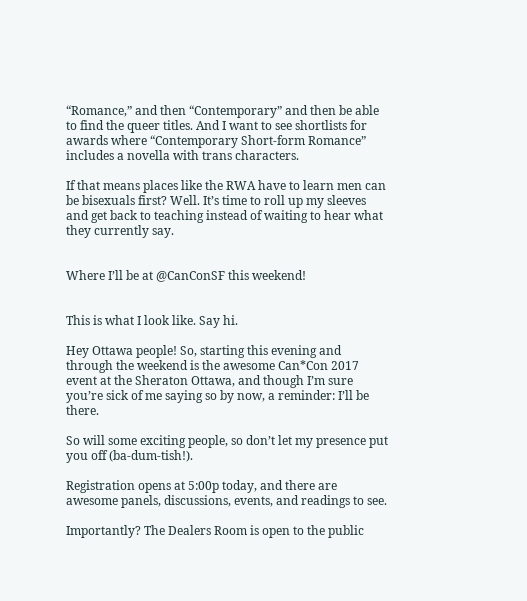“Romance,” and then “Contemporary” and then be able to find the queer titles. And I want to see shortlists for awards where “Contemporary Short-form Romance” includes a novella with trans characters.

If that means places like the RWA have to learn men can be bisexuals first? Well. It’s time to roll up my sleeves and get back to teaching instead of waiting to hear what they currently say.


Where I’ll be at @CanConSF this weekend!


This is what I look like. Say hi.

Hey Ottawa people! So, starting this evening and through the weekend is the awesome Can*Con 2017 event at the Sheraton Ottawa, and though I’m sure you’re sick of me saying so by now, a reminder: I’ll be there.

So will some exciting people, so don’t let my presence put you off (ba-dum-tish!).

Registration opens at 5:00p today, and there are awesome panels, discussions, events, and readings to see.

Importantly? The Dealers Room is open to the public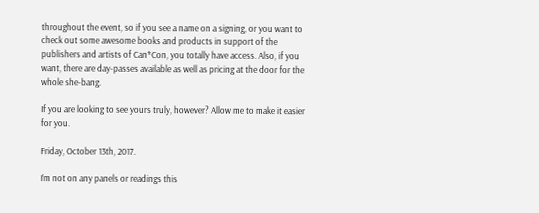throughout the event, so if you see a name on a signing, or you want to check out some awesome books and products in support of the publishers and artists of Can*Con, you totally have access. Also, if you want, there are day-passes available as well as pricing at the door for the whole she-bang.

If you are looking to see yours truly, however? Allow me to make it easier for you.

Friday, October 13th, 2017.

I’m not on any panels or readings this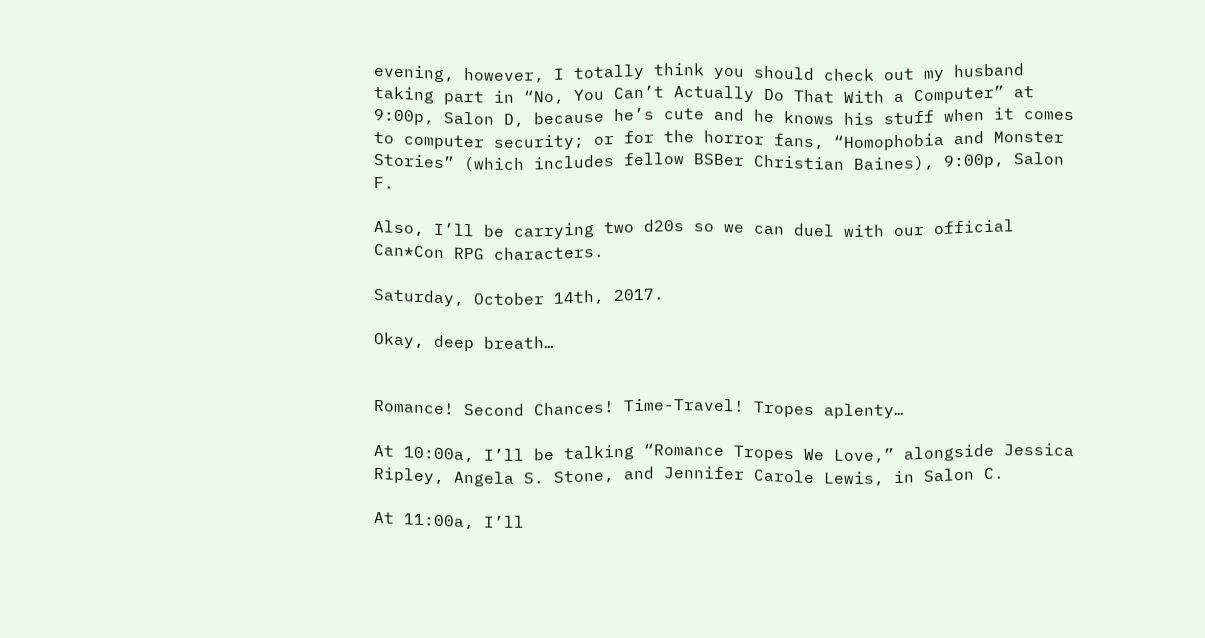evening, however, I totally think you should check out my husband taking part in “No, You Can’t Actually Do That With a Computer” at 9:00p, Salon D, because he’s cute and he knows his stuff when it comes to computer security; or for the horror fans, “Homophobia and Monster Stories” (which includes fellow BSBer Christian Baines), 9:00p, Salon F.

Also, I’ll be carrying two d20s so we can duel with our official Can*Con RPG characters.

Saturday, October 14th, 2017.

Okay, deep breath…


Romance! Second Chances! Time-Travel! Tropes aplenty…

At 10:00a, I’ll be talking “Romance Tropes We Love,” alongside Jessica Ripley, Angela S. Stone, and Jennifer Carole Lewis, in Salon C.

At 11:00a, I’ll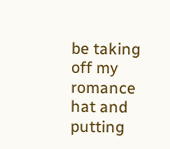be taking off my romance hat and putting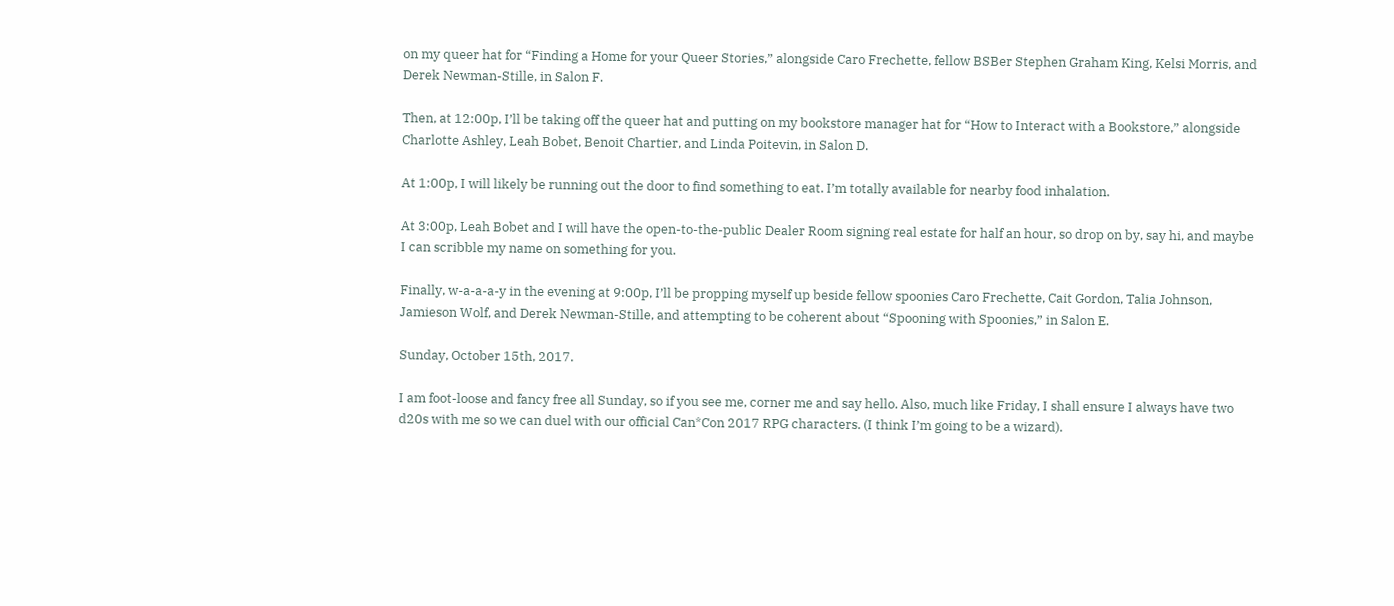on my queer hat for “Finding a Home for your Queer Stories,” alongside Caro Frechette, fellow BSBer Stephen Graham King, Kelsi Morris, and Derek Newman-Stille, in Salon F.

Then, at 12:00p, I’ll be taking off the queer hat and putting on my bookstore manager hat for “How to Interact with a Bookstore,” alongside Charlotte Ashley, Leah Bobet, Benoit Chartier, and Linda Poitevin, in Salon D.

At 1:00p, I will likely be running out the door to find something to eat. I’m totally available for nearby food inhalation.

At 3:00p, Leah Bobet and I will have the open-to-the-public Dealer Room signing real estate for half an hour, so drop on by, say hi, and maybe I can scribble my name on something for you.

Finally, w-a-a-a-y in the evening at 9:00p, I’ll be propping myself up beside fellow spoonies Caro Frechette, Cait Gordon, Talia Johnson, Jamieson Wolf, and Derek Newman-Stille, and attempting to be coherent about “Spooning with Spoonies,” in Salon E.

Sunday, October 15th, 2017.

I am foot-loose and fancy free all Sunday, so if you see me, corner me and say hello. Also, much like Friday, I shall ensure I always have two d20s with me so we can duel with our official Can*Con 2017 RPG characters. (I think I’m going to be a wizard).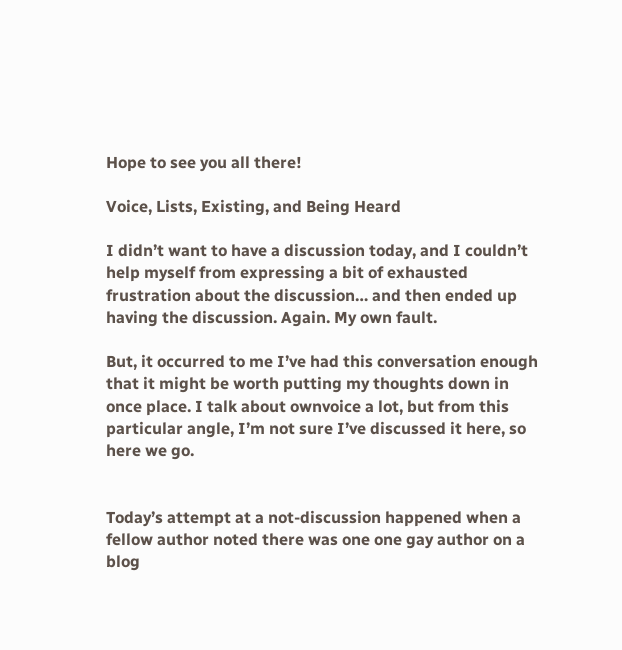Hope to see you all there!

Voice, Lists, Existing, and Being Heard

I didn’t want to have a discussion today, and I couldn’t help myself from expressing a bit of exhausted frustration about the discussion… and then ended up having the discussion. Again. My own fault.

But, it occurred to me I’ve had this conversation enough that it might be worth putting my thoughts down in once place. I talk about ownvoice a lot, but from this particular angle, I’m not sure I’ve discussed it here, so here we go.


Today’s attempt at a not-discussion happened when a fellow author noted there was one one gay author on a blog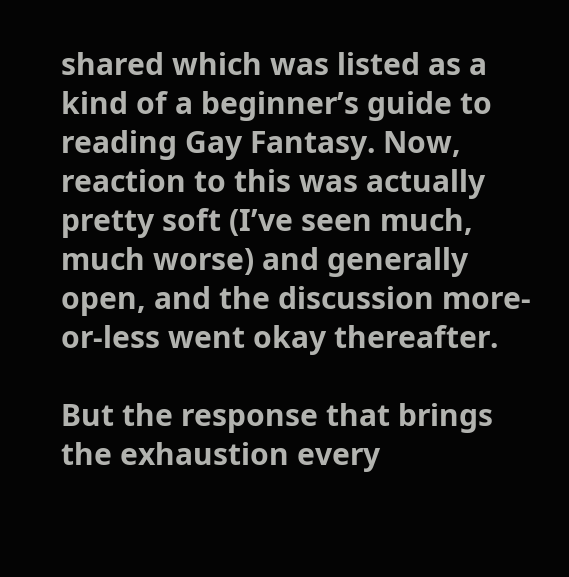shared which was listed as a kind of a beginner’s guide to reading Gay Fantasy. Now, reaction to this was actually pretty soft (I’ve seen much, much worse) and generally open, and the discussion more-or-less went okay thereafter.

But the response that brings the exhaustion every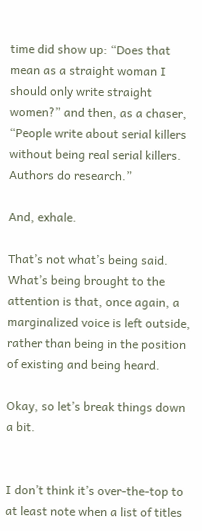time did show up: “Does that mean as a straight woman I should only write straight women?” and then, as a chaser, “People write about serial killers without being real serial killers. Authors do research.”

And, exhale.

That’s not what’s being said. What’s being brought to the attention is that, once again, a marginalized voice is left outside, rather than being in the position of existing and being heard.

Okay, so let’s break things down a bit.


I don’t think it’s over-the-top to at least note when a list of titles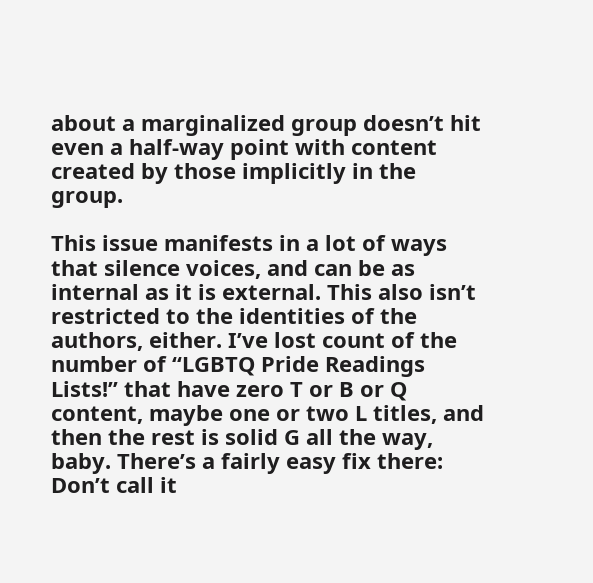about a marginalized group doesn’t hit even a half-way point with content created by those implicitly in the group.

This issue manifests in a lot of ways that silence voices, and can be as internal as it is external. This also isn’t restricted to the identities of the authors, either. I’ve lost count of the number of “LGBTQ Pride Readings Lists!” that have zero T or B or Q content, maybe one or two L titles, and then the rest is solid G all the way, baby. There’s a fairly easy fix there: Don’t call it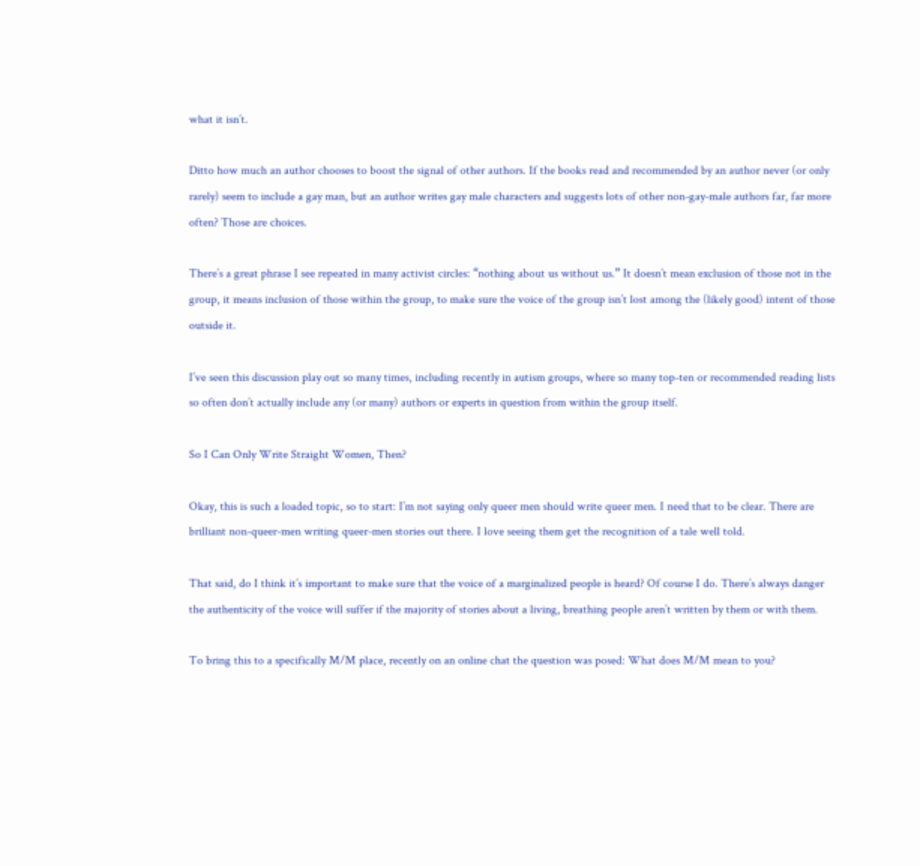what it isn’t.

Ditto how much an author chooses to boost the signal of other authors. If the books read and recommended by an author never (or only rarely) seem to include a gay man, but an author writes gay male characters and suggests lots of other non-gay-male authors far, far more often? Those are choices.

There’s a great phrase I see repeated in many activist circles: “nothing about us without us.” It doesn’t mean exclusion of those not in the group, it means inclusion of those within the group, to make sure the voice of the group isn’t lost among the (likely good) intent of those outside it.

I’ve seen this discussion play out so many times, including recently in autism groups, where so many top-ten or recommended reading lists so often don’t actually include any (or many) authors or experts in question from within the group itself.

So I Can Only Write Straight Women, Then?

Okay, this is such a loaded topic, so to start: I’m not saying only queer men should write queer men. I need that to be clear. There are brilliant non-queer-men writing queer-men stories out there. I love seeing them get the recognition of a tale well told.

That said, do I think it’s important to make sure that the voice of a marginalized people is heard? Of course I do. There’s always danger the authenticity of the voice will suffer if the majority of stories about a living, breathing people aren’t written by them or with them.

To bring this to a specifically M/M place, recently on an online chat the question was posed: What does M/M mean to you?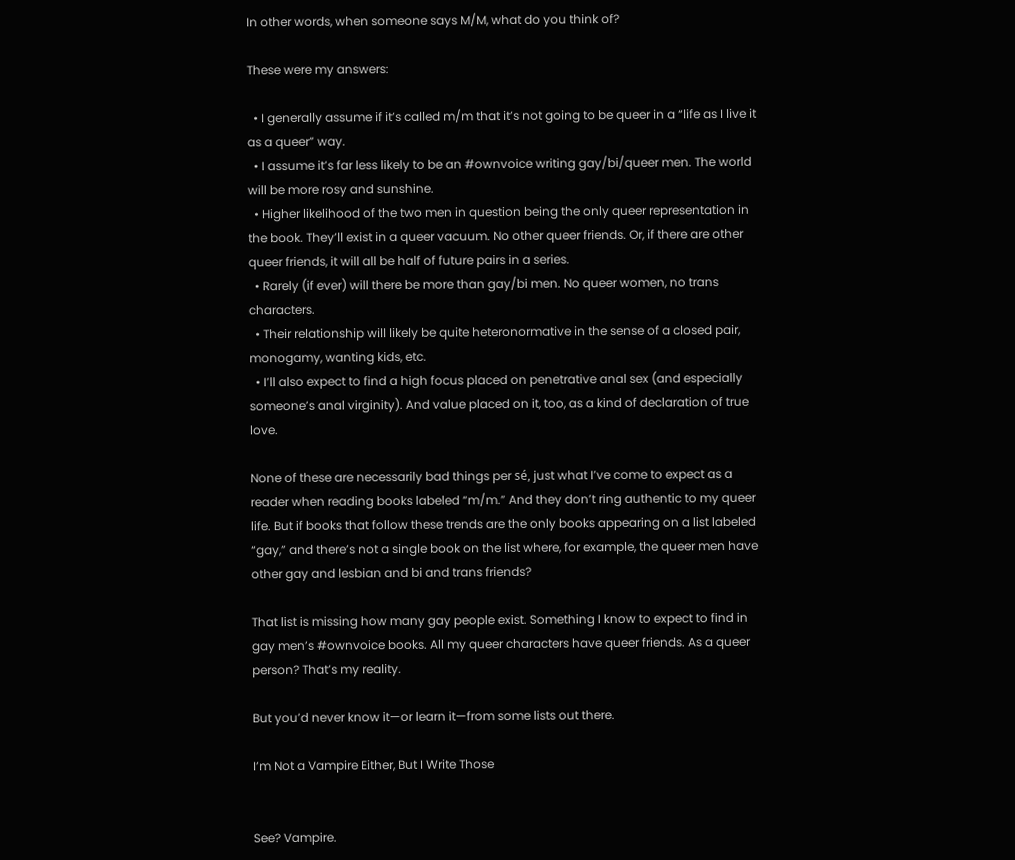In other words, when someone says M/M, what do you think of?

These were my answers:

  • I generally assume if it’s called m/m that it’s not going to be queer in a “life as I live it as a queer” way.
  • I assume it’s far less likely to be an #ownvoice writing gay/bi/queer men. The world will be more rosy and sunshine.
  • Higher likelihood of the two men in question being the only queer representation in the book. They’ll exist in a queer vacuum. No other queer friends. Or, if there are other queer friends, it will all be half of future pairs in a series.
  • Rarely (if ever) will there be more than gay/bi men. No queer women, no trans characters.
  • Their relationship will likely be quite heteronormative in the sense of a closed pair, monogamy, wanting kids, etc.
  • I’ll also expect to find a high focus placed on penetrative anal sex (and especially someone’s anal virginity). And value placed on it, too, as a kind of declaration of true love.

None of these are necessarily bad things per sé, just what I’ve come to expect as a reader when reading books labeled “m/m.” And they don’t ring authentic to my queer life. But if books that follow these trends are the only books appearing on a list labeled “gay,” and there’s not a single book on the list where, for example, the queer men have other gay and lesbian and bi and trans friends?

That list is missing how many gay people exist. Something I know to expect to find in gay men’s #ownvoice books. All my queer characters have queer friends. As a queer person? That’s my reality.

But you’d never know it—or learn it—from some lists out there.

I’m Not a Vampire Either, But I Write Those


See? Vampire.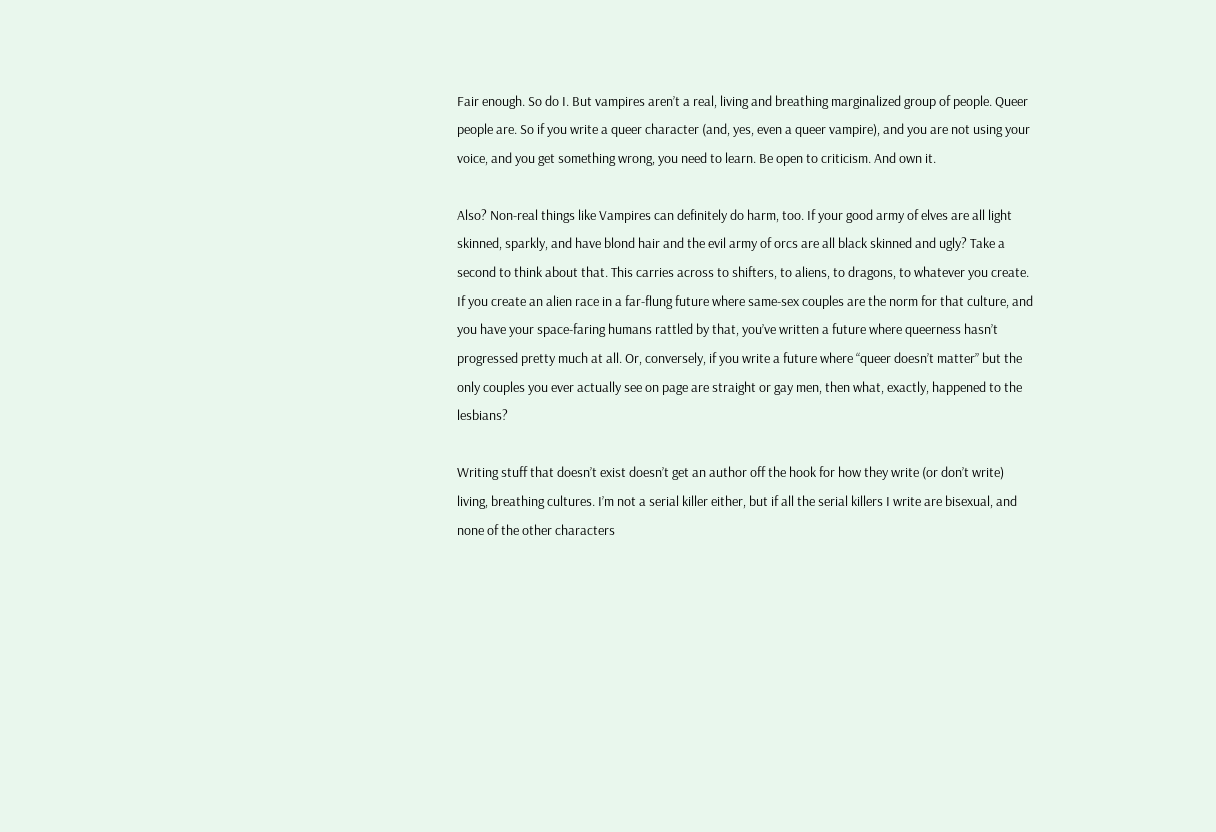Fair enough. So do I. But vampires aren’t a real, living and breathing marginalized group of people. Queer people are. So if you write a queer character (and, yes, even a queer vampire), and you are not using your voice, and you get something wrong, you need to learn. Be open to criticism. And own it.

Also? Non-real things like Vampires can definitely do harm, too. If your good army of elves are all light skinned, sparkly, and have blond hair and the evil army of orcs are all black skinned and ugly? Take a second to think about that. This carries across to shifters, to aliens, to dragons, to whatever you create. If you create an alien race in a far-flung future where same-sex couples are the norm for that culture, and you have your space-faring humans rattled by that, you’ve written a future where queerness hasn’t progressed pretty much at all. Or, conversely, if you write a future where “queer doesn’t matter” but the only couples you ever actually see on page are straight or gay men, then what, exactly, happened to the lesbians?

Writing stuff that doesn’t exist doesn’t get an author off the hook for how they write (or don’t write) living, breathing cultures. I’m not a serial killer either, but if all the serial killers I write are bisexual, and none of the other characters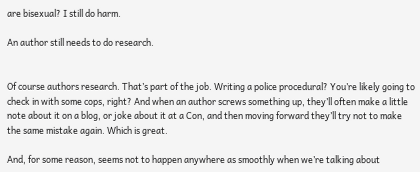are bisexual? I still do harm.

An author still needs to do research.


Of course authors research. That’s part of the job. Writing a police procedural? You’re likely going to check in with some cops, right? And when an author screws something up, they’ll often make a little note about it on a blog, or joke about it at a Con, and then moving forward they’ll try not to make the same mistake again. Which is great.

And, for some reason, seems not to happen anywhere as smoothly when we’re talking about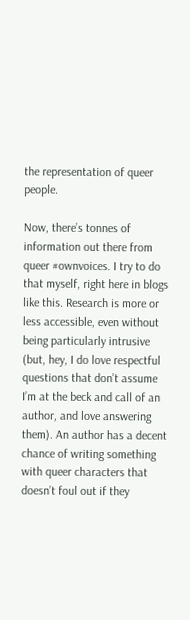the representation of queer people.

Now, there’s tonnes of information out there from queer #ownvoices. I try to do that myself, right here in blogs like this. Research is more or less accessible, even without being particularly intrusive (but, hey, I do love respectful questions that don’t assume I’m at the beck and call of an author, and love answering them). An author has a decent chance of writing something with queer characters that doesn’t foul out if they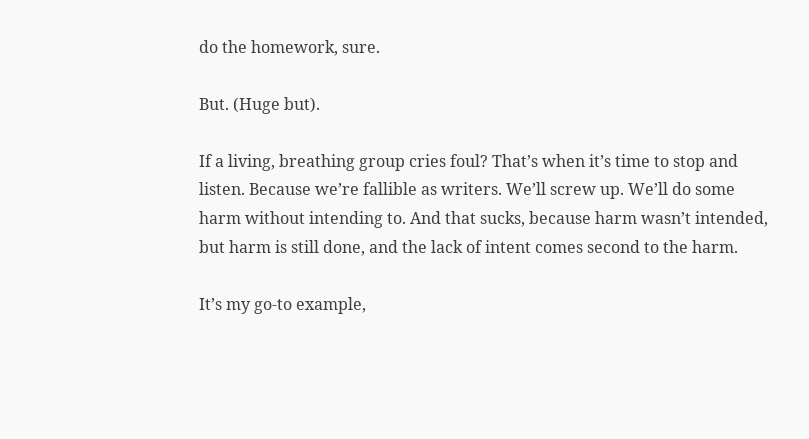do the homework, sure.

But. (Huge but).

If a living, breathing group cries foul? That’s when it’s time to stop and listen. Because we’re fallible as writers. We’ll screw up. We’ll do some harm without intending to. And that sucks, because harm wasn’t intended, but harm is still done, and the lack of intent comes second to the harm.

It’s my go-to example,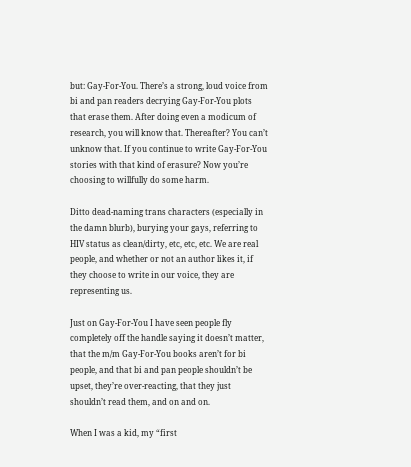but: Gay-For-You. There’s a strong, loud voice from bi and pan readers decrying Gay-For-You plots that erase them. After doing even a modicum of research, you will know that. Thereafter? You can’t unknow that. If you continue to write Gay-For-You stories with that kind of erasure? Now you’re choosing to willfully do some harm.

Ditto dead-naming trans characters (especially in the damn blurb), burying your gays, referring to HIV status as clean/dirty, etc, etc, etc. We are real people, and whether or not an author likes it, if they choose to write in our voice, they are representing us.

Just on Gay-For-You I have seen people fly completely off the handle saying it doesn’t matter, that the m/m Gay-For-You books aren’t for bi people, and that bi and pan people shouldn’t be upset, they’re over-reacting, that they just shouldn’t read them, and on and on.

When I was a kid, my “first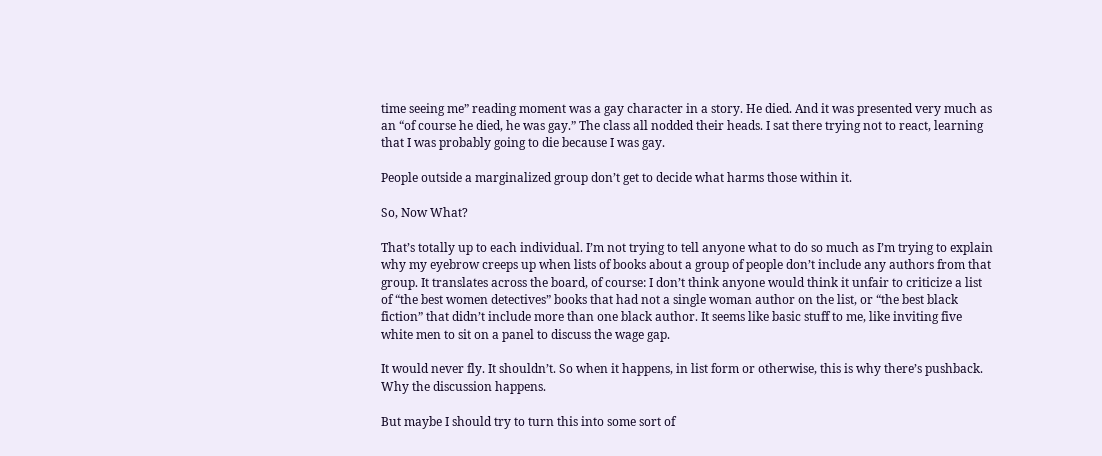time seeing me” reading moment was a gay character in a story. He died. And it was presented very much as an “of course he died, he was gay.” The class all nodded their heads. I sat there trying not to react, learning that I was probably going to die because I was gay.

People outside a marginalized group don’t get to decide what harms those within it.

So, Now What?

That’s totally up to each individual. I’m not trying to tell anyone what to do so much as I’m trying to explain why my eyebrow creeps up when lists of books about a group of people don’t include any authors from that group. It translates across the board, of course: I don’t think anyone would think it unfair to criticize a list of “the best women detectives” books that had not a single woman author on the list, or “the best black fiction” that didn’t include more than one black author. It seems like basic stuff to me, like inviting five white men to sit on a panel to discuss the wage gap.

It would never fly. It shouldn’t. So when it happens, in list form or otherwise, this is why there’s pushback. Why the discussion happens.

But maybe I should try to turn this into some sort of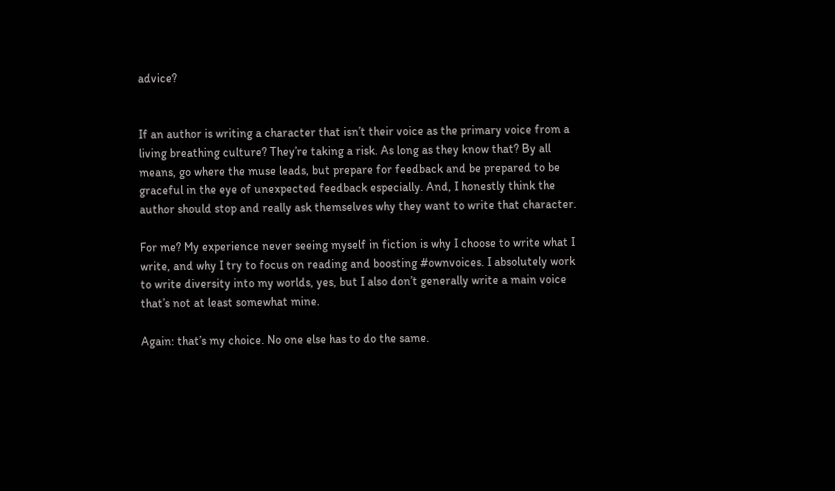advice?


If an author is writing a character that isn’t their voice as the primary voice from a living breathing culture? They’re taking a risk. As long as they know that? By all means, go where the muse leads, but prepare for feedback and be prepared to be graceful in the eye of unexpected feedback especially. And, I honestly think the author should stop and really ask themselves why they want to write that character.

For me? My experience never seeing myself in fiction is why I choose to write what I write, and why I try to focus on reading and boosting #ownvoices. I absolutely work to write diversity into my worlds, yes, but I also don’t generally write a main voice that’s not at least somewhat mine.

Again: that’s my choice. No one else has to do the same.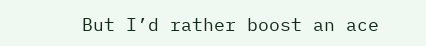But I’d rather boost an ace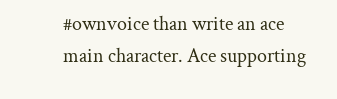#ownvoice than write an ace main character. Ace supporting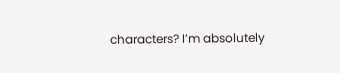characters? I’m absolutely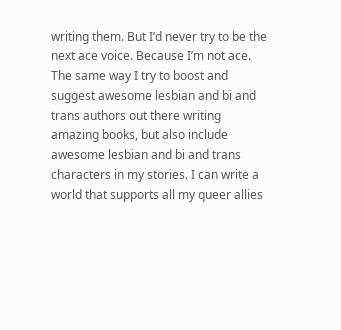writing them. But I’d never try to be the next ace voice. Because I’m not ace. The same way I try to boost and suggest awesome lesbian and bi and trans authors out there writing amazing books, but also include awesome lesbian and bi and trans characters in my stories. I can write a world that supports all my queer allies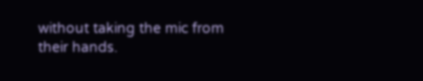without taking the mic from their hands.